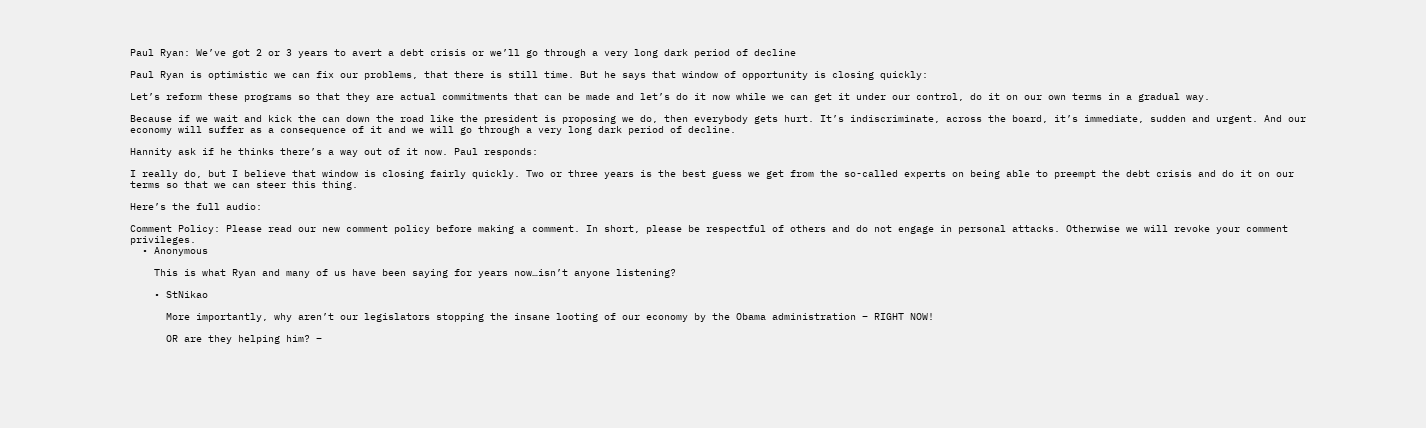Paul Ryan: We’ve got 2 or 3 years to avert a debt crisis or we’ll go through a very long dark period of decline

Paul Ryan is optimistic we can fix our problems, that there is still time. But he says that window of opportunity is closing quickly:

Let’s reform these programs so that they are actual commitments that can be made and let’s do it now while we can get it under our control, do it on our own terms in a gradual way.

Because if we wait and kick the can down the road like the president is proposing we do, then everybody gets hurt. It’s indiscriminate, across the board, it’s immediate, sudden and urgent. And our economy will suffer as a consequence of it and we will go through a very long dark period of decline.

Hannity ask if he thinks there’s a way out of it now. Paul responds:

I really do, but I believe that window is closing fairly quickly. Two or three years is the best guess we get from the so-called experts on being able to preempt the debt crisis and do it on our terms so that we can steer this thing.

Here’s the full audio:

Comment Policy: Please read our new comment policy before making a comment. In short, please be respectful of others and do not engage in personal attacks. Otherwise we will revoke your comment privileges.
  • Anonymous

    This is what Ryan and many of us have been saying for years now…isn’t anyone listening?

    • StNikao

      More importantly, why aren’t our legislators stopping the insane looting of our economy by the Obama administration – RIGHT NOW!

      OR are they helping him? –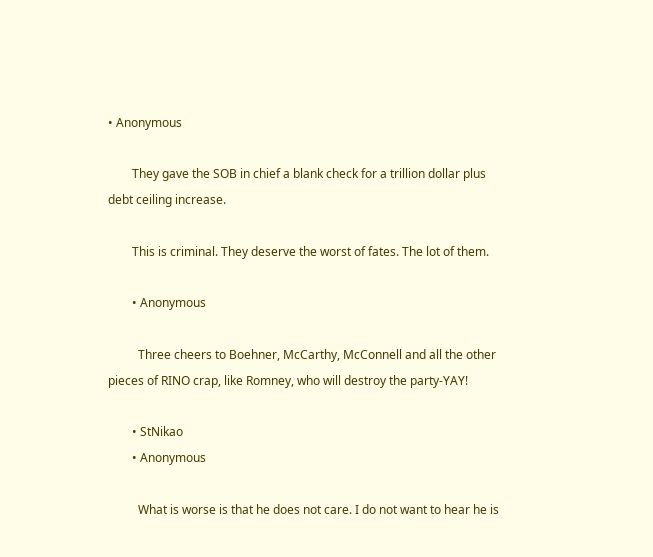• Anonymous

        They gave the SOB in chief a blank check for a trillion dollar plus debt ceiling increase.

        This is criminal. They deserve the worst of fates. The lot of them.

        • Anonymous

          Three cheers to Boehner, McCarthy, McConnell and all the other pieces of RINO crap, like Romney, who will destroy the party-YAY!

        • StNikao
        • Anonymous

          What is worse is that he does not care. I do not want to hear he is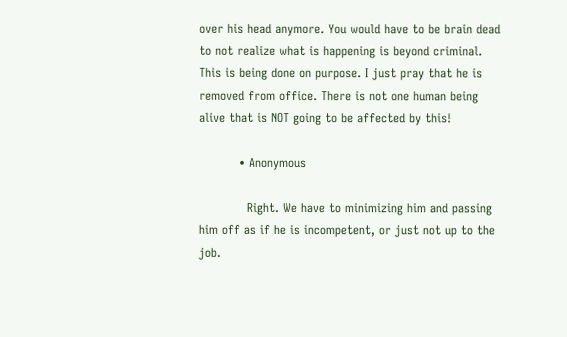over his head anymore. You would have to be brain dead to not realize what is happening is beyond criminal. This is being done on purpose. I just pray that he is removed from office. There is not one human being alive that is NOT going to be affected by this!

          • Anonymous

            Right. We have to minimizing him and passing him off as if he is incompetent, or just not up to the job.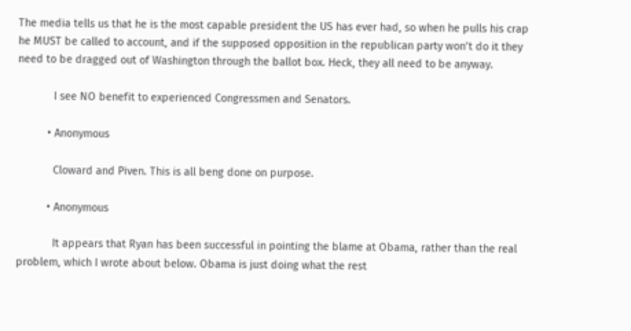The media tells us that he is the most capable president the US has ever had, so when he pulls his crap he MUST be called to account, and if the supposed opposition in the republican party won’t do it they need to be dragged out of Washington through the ballot box. Heck, they all need to be anyway.

            I see NO benefit to experienced Congressmen and Senators.

          • Anonymous

            Cloward and Piven. This is all beng done on purpose.

          • Anonymous

            It appears that Ryan has been successful in pointing the blame at Obama, rather than the real problem, which I wrote about below. Obama is just doing what the rest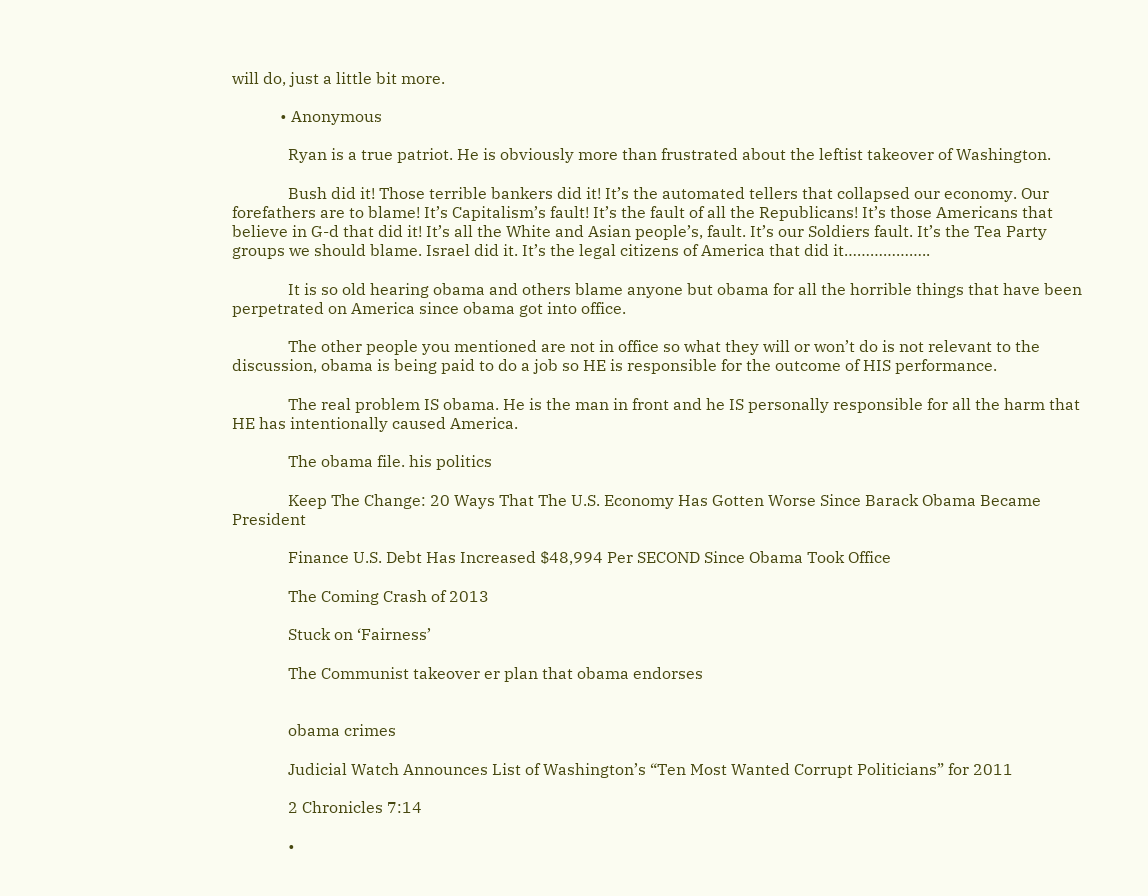will do, just a little bit more.

            • Anonymous

              Ryan is a true patriot. He is obviously more than frustrated about the leftist takeover of Washington.

              Bush did it! Those terrible bankers did it! It’s the automated tellers that collapsed our economy. Our forefathers are to blame! It’s Capitalism’s fault! It’s the fault of all the Republicans! It’s those Americans that believe in G-d that did it! It’s all the White and Asian people’s, fault. It’s our Soldiers fault. It’s the Tea Party groups we should blame. Israel did it. It’s the legal citizens of America that did it………………..

              It is so old hearing obama and others blame anyone but obama for all the horrible things that have been perpetrated on America since obama got into office.

              The other people you mentioned are not in office so what they will or won’t do is not relevant to the discussion, obama is being paid to do a job so HE is responsible for the outcome of HIS performance.

              The real problem IS obama. He is the man in front and he IS personally responsible for all the harm that HE has intentionally caused America.

              The obama file. his politics

              Keep The Change: 20 Ways That The U.S. Economy Has Gotten Worse Since Barack Obama Became President

              Finance U.S. Debt Has Increased $48,994 Per SECOND Since Obama Took Office

              The Coming Crash of 2013

              Stuck on ‘Fairness’

              The Communist takeover er plan that obama endorses


              obama crimes

              Judicial Watch Announces List of Washington’s “Ten Most Wanted Corrupt Politicians” for 2011

              2 Chronicles 7:14

              •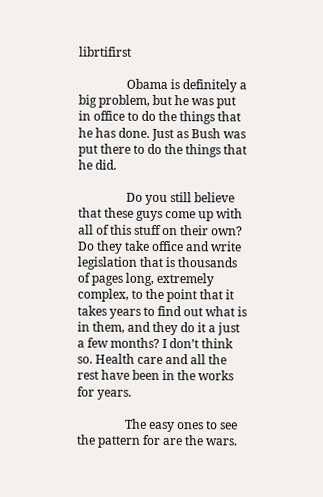librtifirst

                Obama is definitely a big problem, but he was put in office to do the things that he has done. Just as Bush was put there to do the things that he did.

                Do you still believe that these guys come up with all of this stuff on their own? Do they take office and write legislation that is thousands of pages long, extremely complex, to the point that it takes years to find out what is in them, and they do it a just a few months? I don’t think so. Health care and all the rest have been in the works for years.

                The easy ones to see the pattern for are the wars.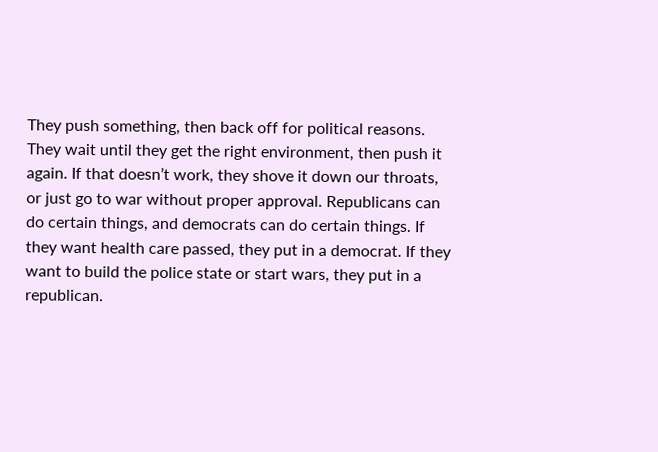They push something, then back off for political reasons. They wait until they get the right environment, then push it again. If that doesn’t work, they shove it down our throats, or just go to war without proper approval. Republicans can do certain things, and democrats can do certain things. If they want health care passed, they put in a democrat. If they want to build the police state or start wars, they put in a republican.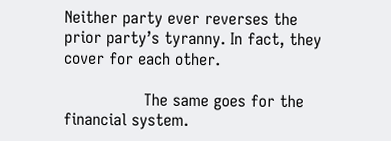Neither party ever reverses the prior party’s tyranny. In fact, they cover for each other.

                The same goes for the financial system.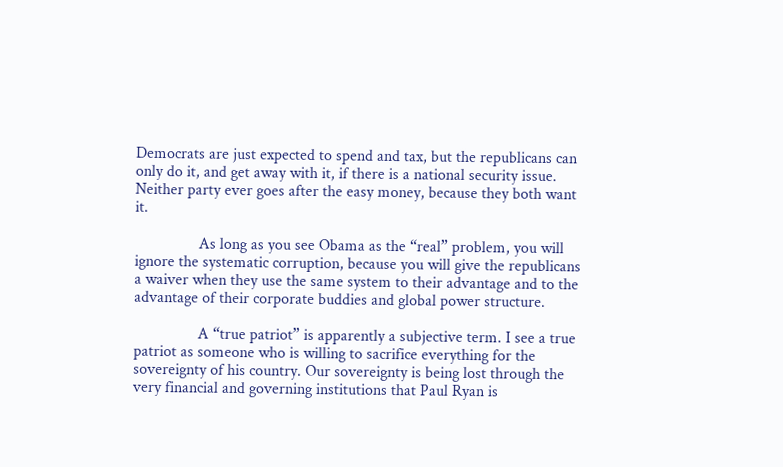Democrats are just expected to spend and tax, but the republicans can only do it, and get away with it, if there is a national security issue. Neither party ever goes after the easy money, because they both want it.

                As long as you see Obama as the “real” problem, you will ignore the systematic corruption, because you will give the republicans a waiver when they use the same system to their advantage and to the advantage of their corporate buddies and global power structure.

                A “true patriot” is apparently a subjective term. I see a true patriot as someone who is willing to sacrifice everything for the sovereignty of his country. Our sovereignty is being lost through the very financial and governing institutions that Paul Ryan is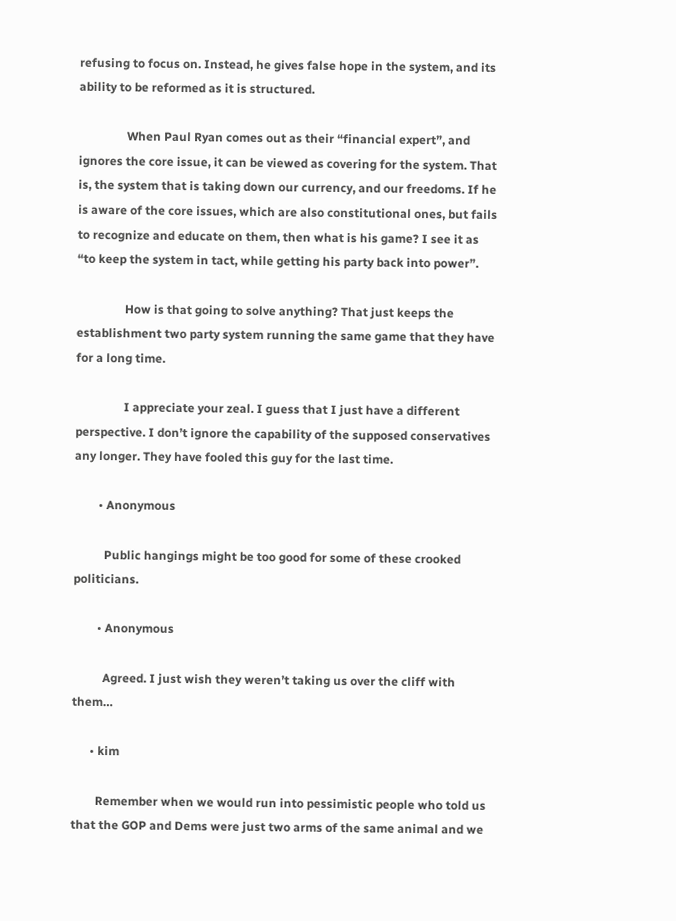refusing to focus on. Instead, he gives false hope in the system, and its ability to be reformed as it is structured.

                When Paul Ryan comes out as their “financial expert”, and ignores the core issue, it can be viewed as covering for the system. That is, the system that is taking down our currency, and our freedoms. If he is aware of the core issues, which are also constitutional ones, but fails to recognize and educate on them, then what is his game? I see it as “to keep the system in tact, while getting his party back into power”.

                How is that going to solve anything? That just keeps the establishment two party system running the same game that they have for a long time.

                I appreciate your zeal. I guess that I just have a different perspective. I don’t ignore the capability of the supposed conservatives any longer. They have fooled this guy for the last time.

        • Anonymous

          Public hangings might be too good for some of these crooked politicians.

        • Anonymous

          Agreed. I just wish they weren’t taking us over the cliff with them…

      • kim

        Remember when we would run into pessimistic people who told us that the GOP and Dems were just two arms of the same animal and we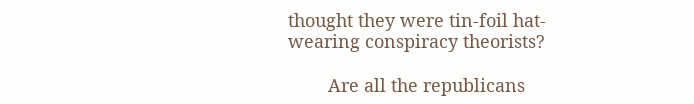thought they were tin-foil hat-wearing conspiracy theorists?

        Are all the republicans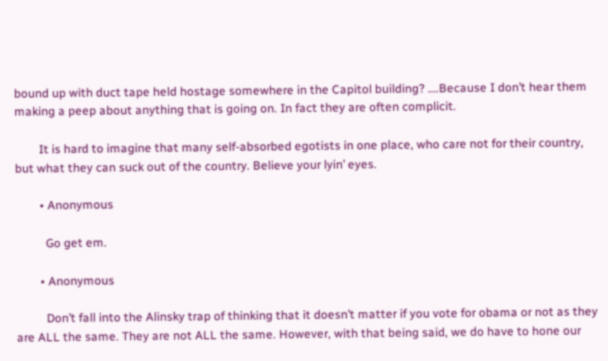bound up with duct tape held hostage somewhere in the Capitol building? ….Because I don’t hear them making a peep about anything that is going on. In fact they are often complicit.

        It is hard to imagine that many self-absorbed egotists in one place, who care not for their country, but what they can suck out of the country. Believe your lyin’ eyes.

        • Anonymous

          Go get em.

        • Anonymous

          Don’t fall into the Alinsky trap of thinking that it doesn’t matter if you vote for obama or not as they are ALL the same. They are not ALL the same. However, with that being said, we do have to hone our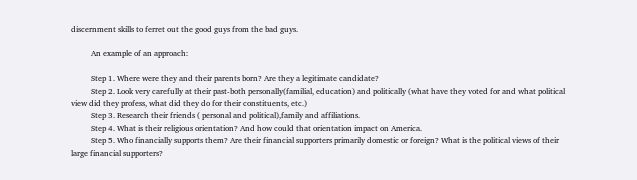discernment skills to ferret out the good guys from the bad guys.

          An example of an approach:

          Step 1. Where were they and their parents born? Are they a legitimate candidate?
          Step 2. Look very carefully at their past-both personally(familial, education) and politically (what have they voted for and what political view did they profess, what did they do for their constituents, etc.)
          Step 3. Research their friends ( personal and political),family and affiliations.
          Step 4. What is their religious orientation? And how could that orientation impact on America.
          Step 5. Who financially supports them? Are their financial supporters primarily domestic or foreign? What is the political views of their large financial supporters?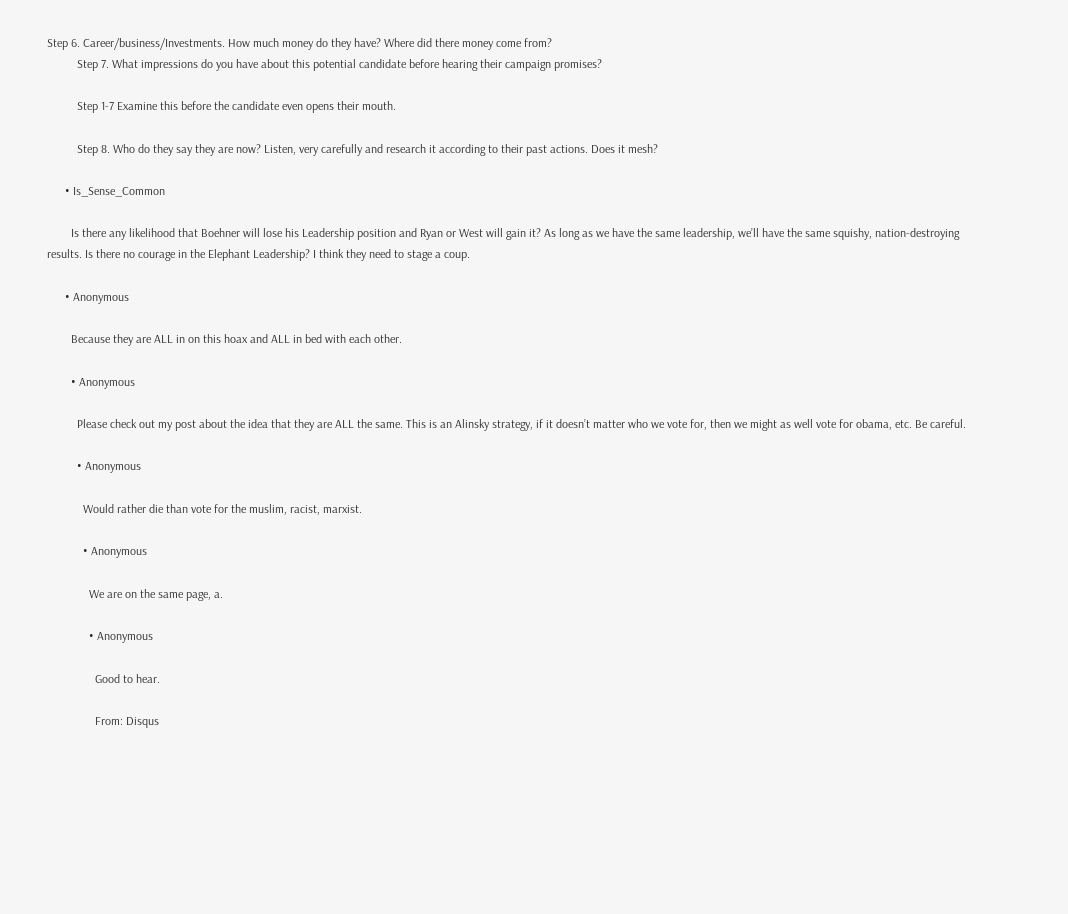Step 6. Career/business/Investments. How much money do they have? Where did there money come from?
          Step 7. What impressions do you have about this potential candidate before hearing their campaign promises?

          Step 1-7 Examine this before the candidate even opens their mouth.

          Step 8. Who do they say they are now? Listen, very carefully and research it according to their past actions. Does it mesh?

      • Is_Sense_Common

        Is there any likelihood that Boehner will lose his Leadership position and Ryan or West will gain it? As long as we have the same leadership, we’ll have the same squishy, nation-destroying results. Is there no courage in the Elephant Leadership? I think they need to stage a coup.

      • Anonymous

        Because they are ALL in on this hoax and ALL in bed with each other.

        • Anonymous

          Please check out my post about the idea that they are ALL the same. This is an Alinsky strategy, if it doesn’t matter who we vote for, then we might as well vote for obama, etc. Be careful.

          • Anonymous

            Would rather die than vote for the muslim, racist, marxist.

            • Anonymous

              We are on the same page, a.

              • Anonymous

                Good to hear.

                From: Disqus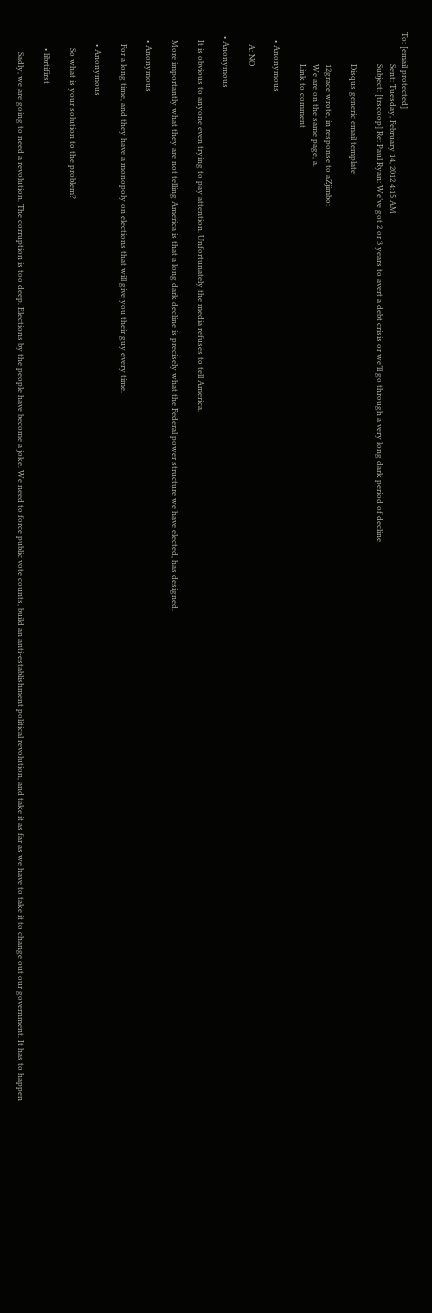To: [email protected]
                Sent: Tuesday, February 14, 2012 4:15 AM
                Subject: [trscoop] Re: Paul Ryan: We’ve got 2 or 3 years to avert a debt crisis or we’ll go through a very long dark period of decline

                Disqus generic email template

                12grace wrote, in response to aZjimbo:
                We are on the same page, a.
                Link to comment

    • Anonymous

      A: NO

  • Anonymous

    It is obvious to anyone even trying to pay attention. Unfortunately the media refuses to tell America.

    More importantly what they are not telling America is that a long dark decline is precisely what the Federal power structure we have elected, has designed.

    • Anonymous

      For a long time, and they have a monopoly on elections that will give you their guy every time.

      • Anonymous

        So what is your solution to the problem?

        • librtifirst

          Sadly, we are going to need a revolution. The corruption is too deep. Elections by the people have become a joke. We need to force public vote counts, build an anti-establishment political revolution, and take it as far as we have to take it to change out our government. It has to happen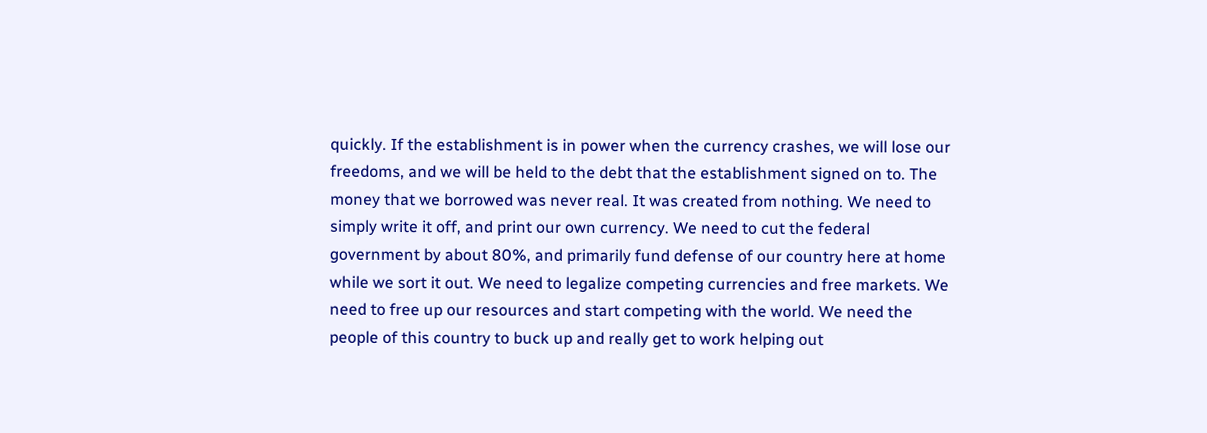quickly. If the establishment is in power when the currency crashes, we will lose our freedoms, and we will be held to the debt that the establishment signed on to. The money that we borrowed was never real. It was created from nothing. We need to simply write it off, and print our own currency. We need to cut the federal government by about 80%, and primarily fund defense of our country here at home while we sort it out. We need to legalize competing currencies and free markets. We need to free up our resources and start competing with the world. We need the people of this country to buck up and really get to work helping out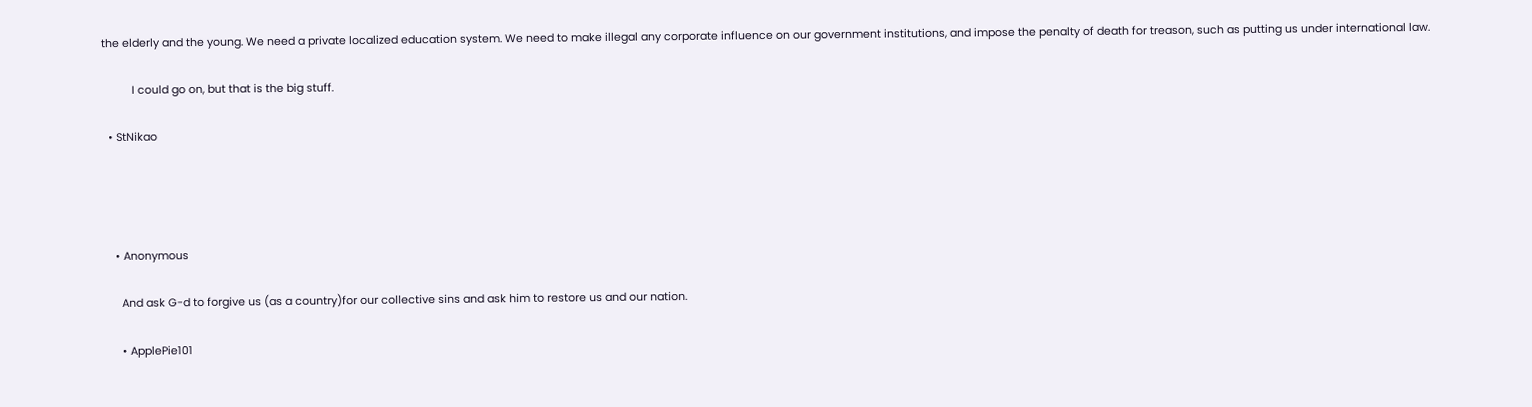the elderly and the young. We need a private localized education system. We need to make illegal any corporate influence on our government institutions, and impose the penalty of death for treason, such as putting us under international law.

          I could go on, but that is the big stuff.

  • StNikao




    • Anonymous

      And ask G-d to forgive us (as a country)for our collective sins and ask him to restore us and our nation.

      • ApplePie101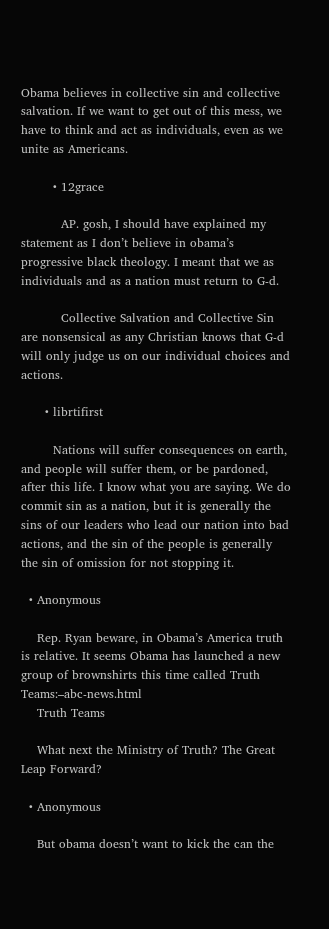Obama believes in collective sin and collective salvation. If we want to get out of this mess, we have to think and act as individuals, even as we unite as Americans.

        • 12grace

          AP. gosh, I should have explained my statement as I don’t believe in obama’s progressive black theology. I meant that we as individuals and as a nation must return to G-d.

          Collective Salvation and Collective Sin are nonsensical as any Christian knows that G-d will only judge us on our individual choices and actions.

      • librtifirst

        Nations will suffer consequences on earth, and people will suffer them, or be pardoned, after this life. I know what you are saying. We do commit sin as a nation, but it is generally the sins of our leaders who lead our nation into bad actions, and the sin of the people is generally the sin of omission for not stopping it.

  • Anonymous

    Rep. Ryan beware, in Obama’s America truth is relative. It seems Obama has launched a new group of brownshirts this time called Truth Teams:–abc-news.html
    Truth Teams

    What next the Ministry of Truth? The Great Leap Forward?

  • Anonymous

    But obama doesn’t want to kick the can the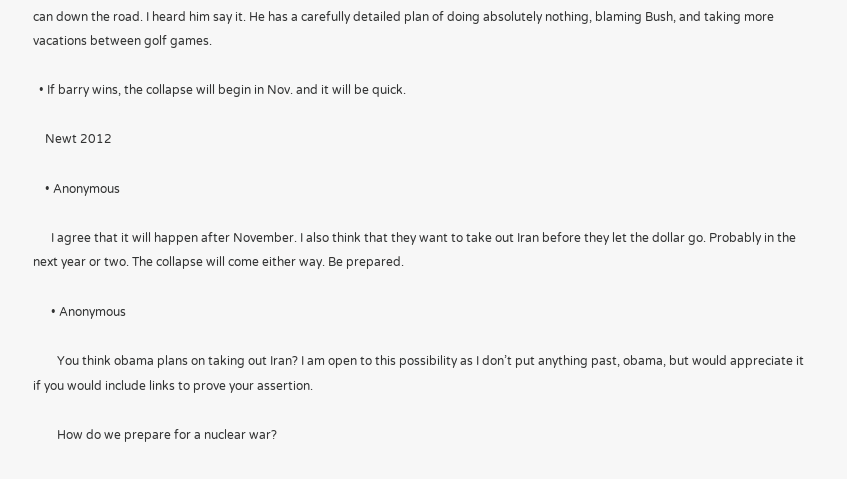can down the road. I heard him say it. He has a carefully detailed plan of doing absolutely nothing, blaming Bush, and taking more vacations between golf games.

  • If barry wins, the collapse will begin in Nov. and it will be quick.

    Newt 2012

    • Anonymous

      I agree that it will happen after November. I also think that they want to take out Iran before they let the dollar go. Probably in the next year or two. The collapse will come either way. Be prepared.

      • Anonymous

        You think obama plans on taking out Iran? I am open to this possibility as I don’t put anything past, obama, but would appreciate it if you would include links to prove your assertion.

        How do we prepare for a nuclear war?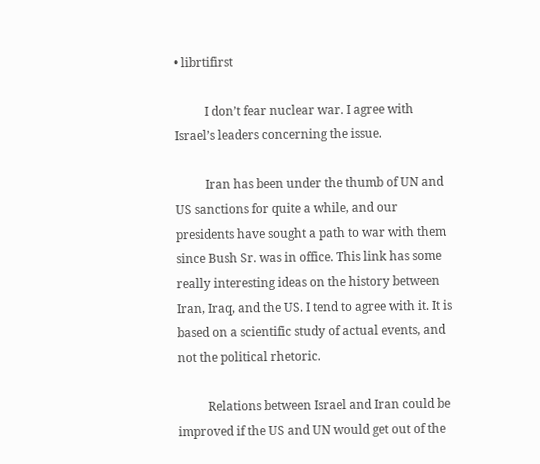• librtifirst

          I don’t fear nuclear war. I agree with Israel’s leaders concerning the issue.

          Iran has been under the thumb of UN and US sanctions for quite a while, and our presidents have sought a path to war with them since Bush Sr. was in office. This link has some really interesting ideas on the history between Iran, Iraq, and the US. I tend to agree with it. It is based on a scientific study of actual events, and not the political rhetoric.

          Relations between Israel and Iran could be improved if the US and UN would get out of the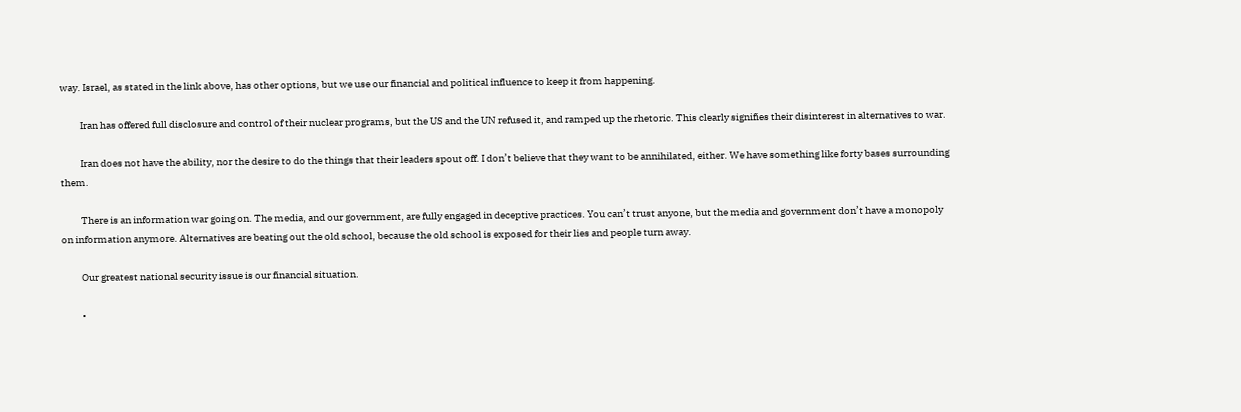way. Israel, as stated in the link above, has other options, but we use our financial and political influence to keep it from happening.

          Iran has offered full disclosure and control of their nuclear programs, but the US and the UN refused it, and ramped up the rhetoric. This clearly signifies their disinterest in alternatives to war.

          Iran does not have the ability, nor the desire to do the things that their leaders spout off. I don’t believe that they want to be annihilated, either. We have something like forty bases surrounding them.

          There is an information war going on. The media, and our government, are fully engaged in deceptive practices. You can’t trust anyone, but the media and government don’t have a monopoly on information anymore. Alternatives are beating out the old school, because the old school is exposed for their lies and people turn away.

          Our greatest national security issue is our financial situation.

          •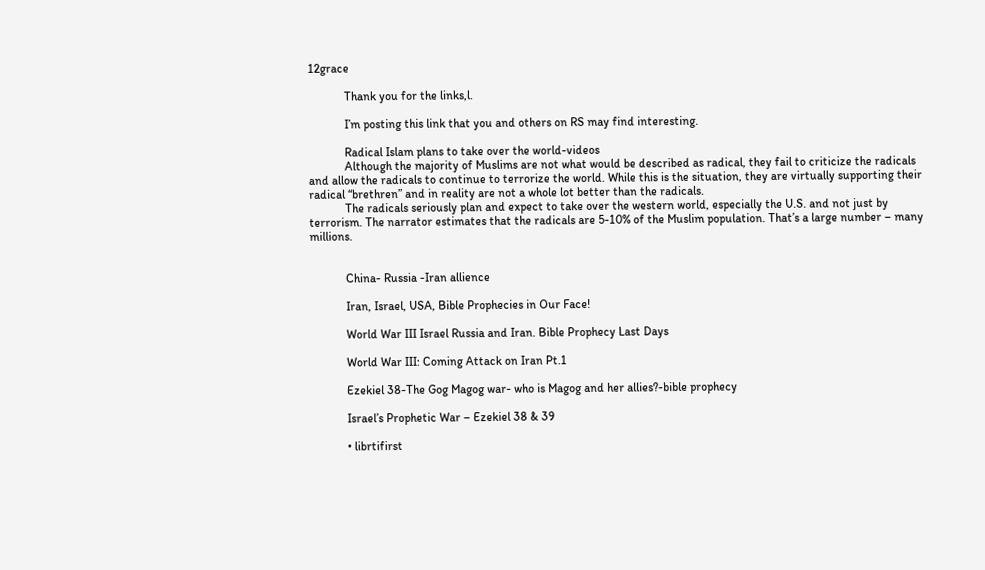12grace

            Thank you for the links,l.

            I’m posting this link that you and others on RS may find interesting.

            Radical Islam plans to take over the world-videos
            Although the majority of Muslims are not what would be described as radical, they fail to criticize the radicals and allow the radicals to continue to terrorize the world. While this is the situation, they are virtually supporting their radical “brethren” and in reality are not a whole lot better than the radicals.
            The radicals seriously plan and expect to take over the western world, especially the U.S. and not just by terrorism. The narrator estimates that the radicals are 5-10% of the Muslim population. That’s a large number – many millions.


            China- Russia -Iran allience

            Iran, Israel, USA, Bible Prophecies in Our Face!

            World War III Israel Russia and Iran. Bible Prophecy Last Days

            World War III: Coming Attack on Iran Pt.1

            Ezekiel 38-The Gog Magog war- who is Magog and her allies?-bible prophecy

            Israel’s Prophetic War – Ezekiel 38 & 39

            • librtifirst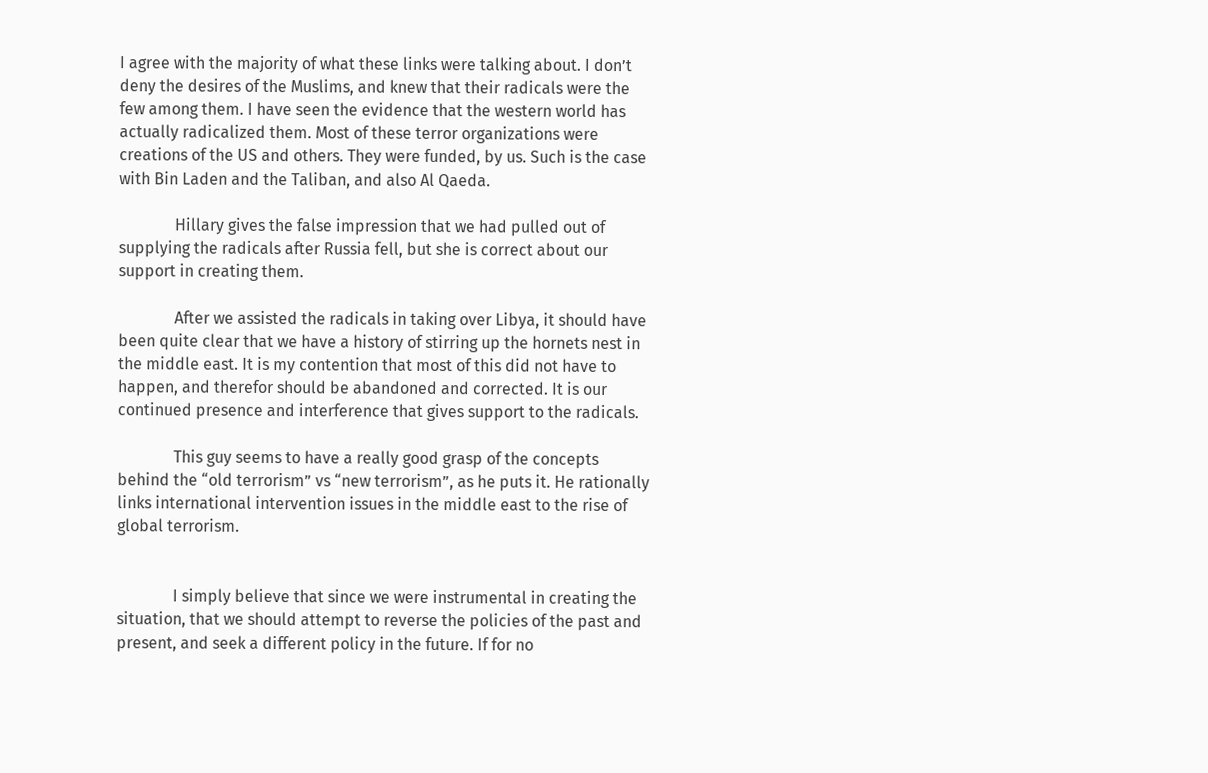I agree with the majority of what these links were talking about. I don’t deny the desires of the Muslims, and knew that their radicals were the few among them. I have seen the evidence that the western world has actually radicalized them. Most of these terror organizations were creations of the US and others. They were funded, by us. Such is the case with Bin Laden and the Taliban, and also Al Qaeda.

              Hillary gives the false impression that we had pulled out of supplying the radicals after Russia fell, but she is correct about our support in creating them.

              After we assisted the radicals in taking over Libya, it should have been quite clear that we have a history of stirring up the hornets nest in the middle east. It is my contention that most of this did not have to happen, and therefor should be abandoned and corrected. It is our continued presence and interference that gives support to the radicals.

              This guy seems to have a really good grasp of the concepts behind the “old terrorism” vs “new terrorism”, as he puts it. He rationally links international intervention issues in the middle east to the rise of global terrorism.


              I simply believe that since we were instrumental in creating the situation, that we should attempt to reverse the policies of the past and present, and seek a different policy in the future. If for no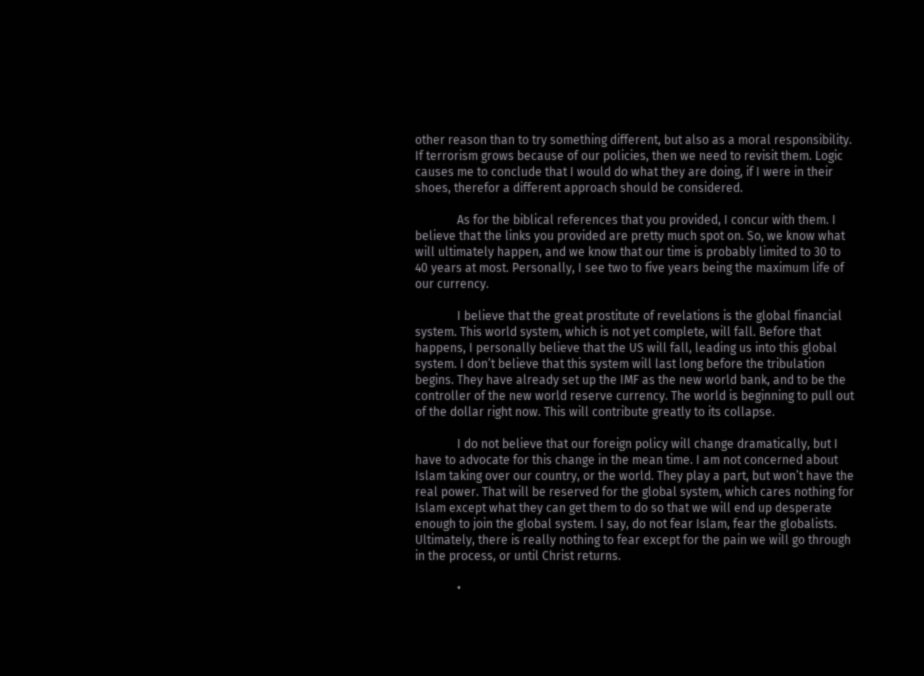other reason than to try something different, but also as a moral responsibility. If terrorism grows because of our policies, then we need to revisit them. Logic causes me to conclude that I would do what they are doing, if I were in their shoes, therefor a different approach should be considered.

              As for the biblical references that you provided, I concur with them. I believe that the links you provided are pretty much spot on. So, we know what will ultimately happen, and we know that our time is probably limited to 30 to 40 years at most. Personally, I see two to five years being the maximum life of our currency.

              I believe that the great prostitute of revelations is the global financial system. This world system, which is not yet complete, will fall. Before that happens, I personally believe that the US will fall, leading us into this global system. I don’t believe that this system will last long before the tribulation begins. They have already set up the IMF as the new world bank, and to be the controller of the new world reserve currency. The world is beginning to pull out of the dollar right now. This will contribute greatly to its collapse.

              I do not believe that our foreign policy will change dramatically, but I have to advocate for this change in the mean time. I am not concerned about Islam taking over our country, or the world. They play a part, but won’t have the real power. That will be reserved for the global system, which cares nothing for Islam except what they can get them to do so that we will end up desperate enough to join the global system. I say, do not fear Islam, fear the globalists. Ultimately, there is really nothing to fear except for the pain we will go through in the process, or until Christ returns.

              •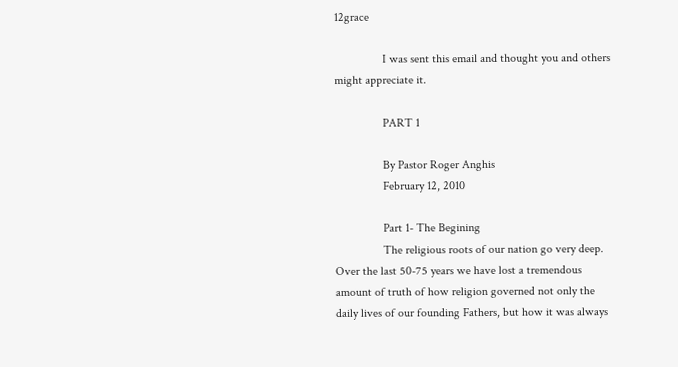12grace

                I was sent this email and thought you and others might appreciate it.

                PART 1

                By Pastor Roger Anghis
                February 12, 2010

                Part 1- The Begining
                The religious roots of our nation go very deep. Over the last 50-75 years we have lost a tremendous amount of truth of how religion governed not only the daily lives of our founding Fathers, but how it was always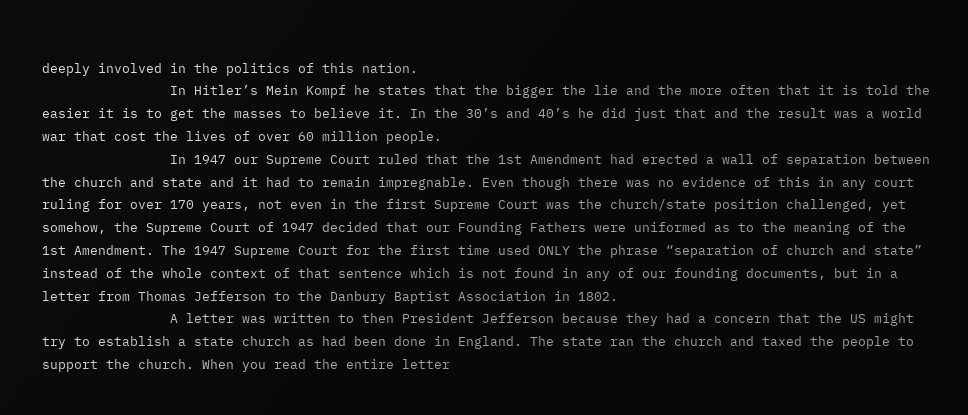deeply involved in the politics of this nation.
                In Hitler’s Mein Kompf he states that the bigger the lie and the more often that it is told the easier it is to get the masses to believe it. In the 30’s and 40’s he did just that and the result was a world war that cost the lives of over 60 million people.
                In 1947 our Supreme Court ruled that the 1st Amendment had erected a wall of separation between the church and state and it had to remain impregnable. Even though there was no evidence of this in any court ruling for over 170 years, not even in the first Supreme Court was the church/state position challenged, yet somehow, the Supreme Court of 1947 decided that our Founding Fathers were uniformed as to the meaning of the 1st Amendment. The 1947 Supreme Court for the first time used ONLY the phrase “separation of church and state” instead of the whole context of that sentence which is not found in any of our founding documents, but in a letter from Thomas Jefferson to the Danbury Baptist Association in 1802.
                A letter was written to then President Jefferson because they had a concern that the US might try to establish a state church as had been done in England. The state ran the church and taxed the people to support the church. When you read the entire letter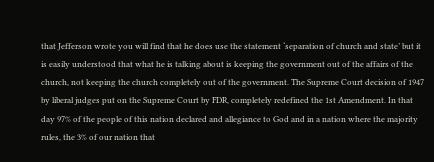that Jefferson wrote you will find that he does use the statement ‘separation of church and state’ but it is easily understood that what he is talking about is keeping the government out of the affairs of the church, not keeping the church completely out of the government. The Supreme Court decision of 1947 by liberal judges put on the Supreme Court by FDR, completely redefined the 1st Amendment. In that day 97% of the people of this nation declared and allegiance to God and in a nation where the majority rules, the 3% of our nation that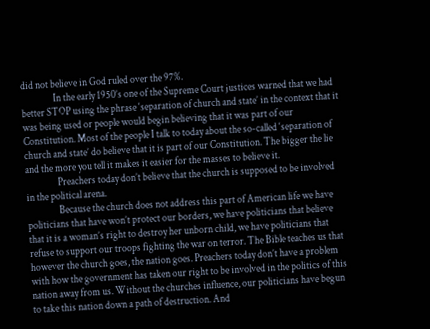did not believe in God ruled over the 97%.
                In the early 1950’s one of the Supreme Court justices warned that we had better STOP using the phrase ‘separation of church and state’ in the context that it was being used or people would begin believing that it was part of our Constitution. Most of the people I talk to today about the so-called ‘separation of church and state’ do believe that it is part of our Constitution. The bigger the lie and the more you tell it makes it easier for the masses to believe it.
                Preachers today don’t believe that the church is supposed to be involved in the political arena.
                Because the church does not address this part of American life we have politicians that have won’t protect our borders, we have politicians that believe that it is a woman’s right to destroy her unborn child, we have politicians that refuse to support our troops fighting the war on terror. The Bible teaches us that however the church goes, the nation goes. Preachers today don’t have a problem with how the government has taken our right to be involved in the politics of this nation away from us. Without the churches influence, our politicians have begun to take this nation down a path of destruction. And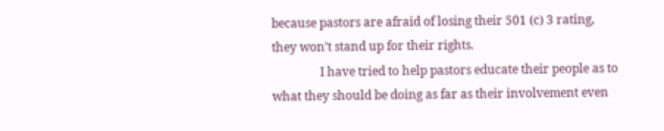because pastors are afraid of losing their 501 (c) 3 rating, they won’t stand up for their rights.
                I have tried to help pastors educate their people as to what they should be doing as far as their involvement even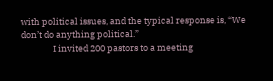with political issues, and the typical response is, “We don’t do anything political.”
                I invited 200 pastors to a meeting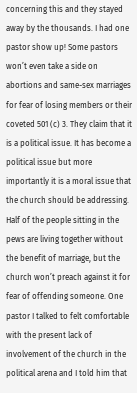concerning this and they stayed away by the thousands. I had one pastor show up! Some pastors won’t even take a side on abortions and same-sex marriages for fear of losing members or their coveted 501 (c) 3. They claim that it is a political issue. It has become a political issue but more importantly it is a moral issue that the church should be addressing. Half of the people sitting in the pews are living together without the benefit of marriage, but the church won’t preach against it for fear of offending someone. One pastor I talked to felt comfortable with the present lack of involvement of the church in the political arena and I told him that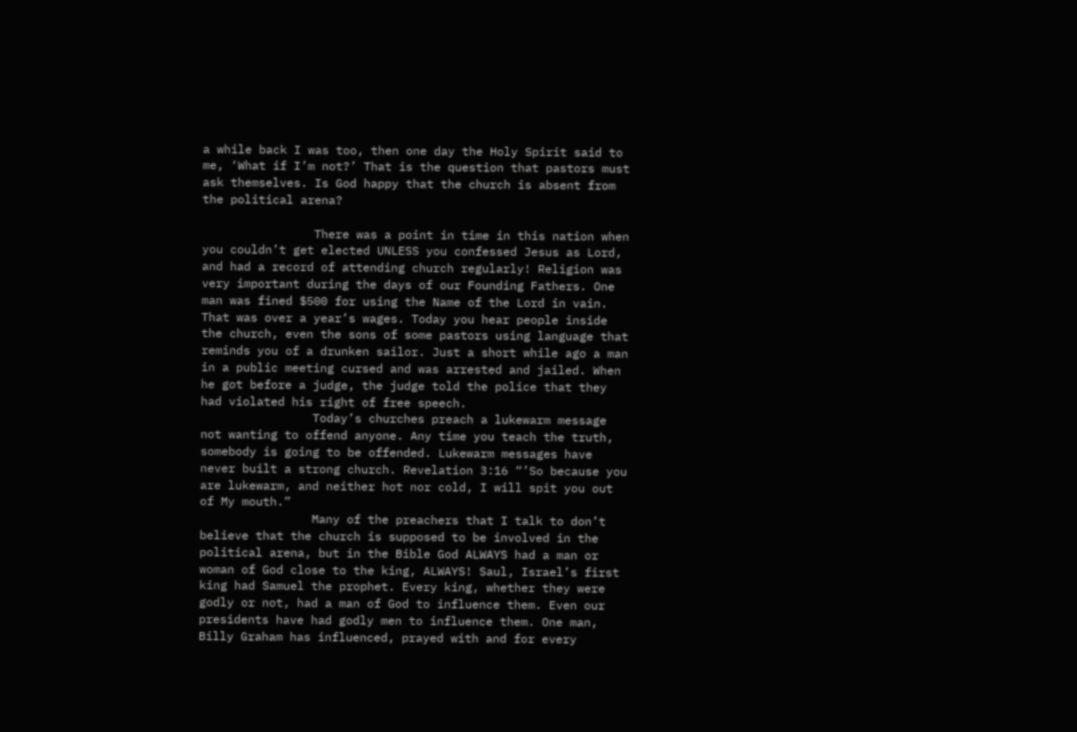a while back I was too, then one day the Holy Spirit said to me, ‘What if I’m not?’ That is the question that pastors must ask themselves. Is God happy that the church is absent from the political arena?

                There was a point in time in this nation when you couldn’t get elected UNLESS you confessed Jesus as Lord, and had a record of attending church regularly! Religion was very important during the days of our Founding Fathers. One man was fined $500 for using the Name of the Lord in vain. That was over a year’s wages. Today you hear people inside the church, even the sons of some pastors using language that reminds you of a drunken sailor. Just a short while ago a man in a public meeting cursed and was arrested and jailed. When he got before a judge, the judge told the police that they had violated his right of free speech.
                Today’s churches preach a lukewarm message not wanting to offend anyone. Any time you teach the truth, somebody is going to be offended. Lukewarm messages have never built a strong church. Revelation 3:16 “’So because you are lukewarm, and neither hot nor cold, I will spit you out of My mouth.”
                Many of the preachers that I talk to don’t believe that the church is supposed to be involved in the political arena, but in the Bible God ALWAYS had a man or woman of God close to the king, ALWAYS! Saul, Israel’s first king had Samuel the prophet. Every king, whether they were godly or not, had a man of God to influence them. Even our presidents have had godly men to influence them. One man, Billy Graham has influenced, prayed with and for every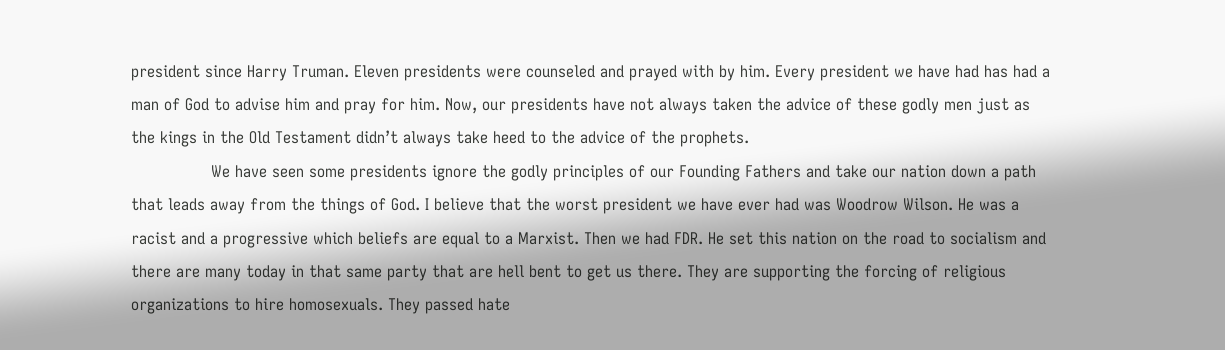president since Harry Truman. Eleven presidents were counseled and prayed with by him. Every president we have had has had a man of God to advise him and pray for him. Now, our presidents have not always taken the advice of these godly men just as the kings in the Old Testament didn’t always take heed to the advice of the prophets.
                We have seen some presidents ignore the godly principles of our Founding Fathers and take our nation down a path that leads away from the things of God. I believe that the worst president we have ever had was Woodrow Wilson. He was a racist and a progressive which beliefs are equal to a Marxist. Then we had FDR. He set this nation on the road to socialism and there are many today in that same party that are hell bent to get us there. They are supporting the forcing of religious organizations to hire homosexuals. They passed hate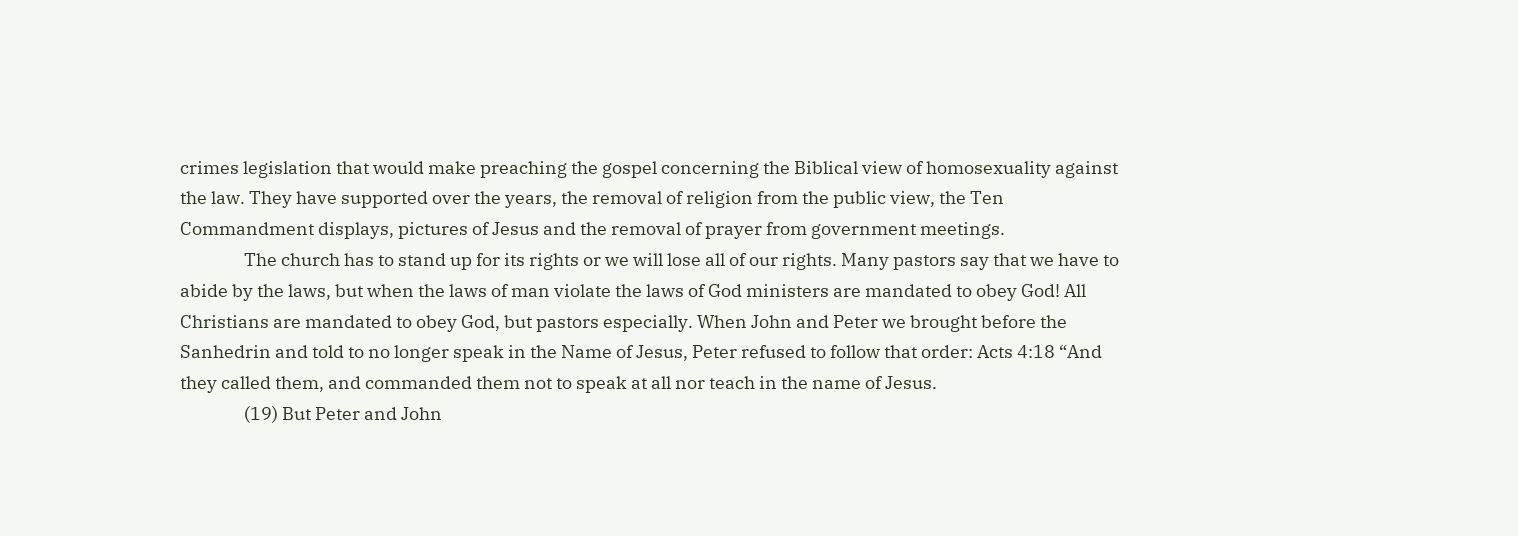crimes legislation that would make preaching the gospel concerning the Biblical view of homosexuality against the law. They have supported over the years, the removal of religion from the public view, the Ten Commandment displays, pictures of Jesus and the removal of prayer from government meetings.
                The church has to stand up for its rights or we will lose all of our rights. Many pastors say that we have to abide by the laws, but when the laws of man violate the laws of God ministers are mandated to obey God! All Christians are mandated to obey God, but pastors especially. When John and Peter we brought before the Sanhedrin and told to no longer speak in the Name of Jesus, Peter refused to follow that order: Acts 4:18 “And they called them, and commanded them not to speak at all nor teach in the name of Jesus.
                (19) But Peter and John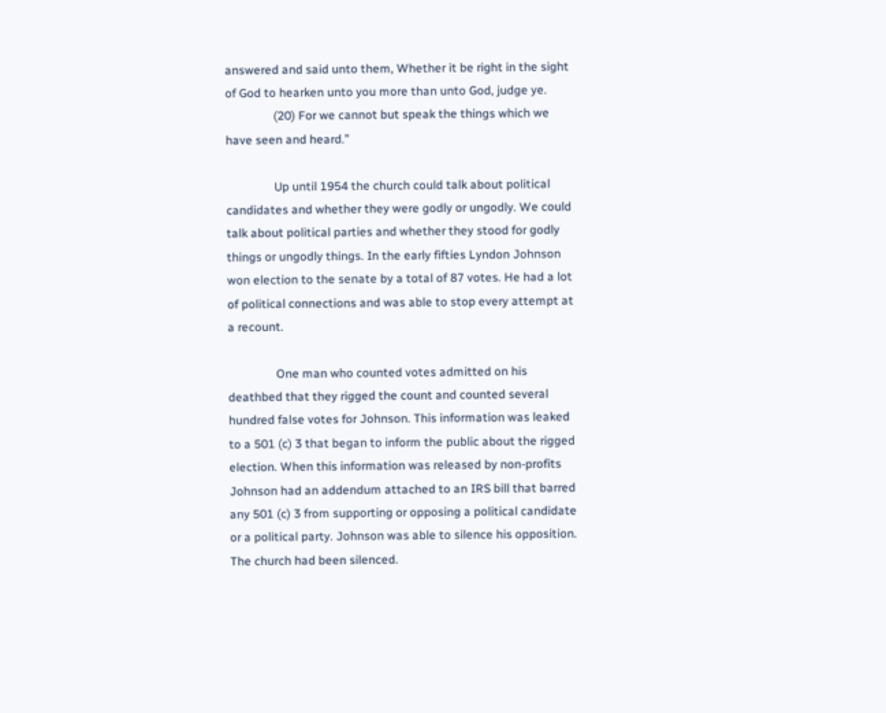answered and said unto them, Whether it be right in the sight of God to hearken unto you more than unto God, judge ye.
                (20) For we cannot but speak the things which we have seen and heard.”

                Up until 1954 the church could talk about political candidates and whether they were godly or ungodly. We could talk about political parties and whether they stood for godly things or ungodly things. In the early fifties Lyndon Johnson won election to the senate by a total of 87 votes. He had a lot of political connections and was able to stop every attempt at a recount.

                One man who counted votes admitted on his deathbed that they rigged the count and counted several hundred false votes for Johnson. This information was leaked to a 501 (c) 3 that began to inform the public about the rigged election. When this information was released by non-profits Johnson had an addendum attached to an IRS bill that barred any 501 (c) 3 from supporting or opposing a political candidate or a political party. Johnson was able to silence his opposition. The church had been silenced.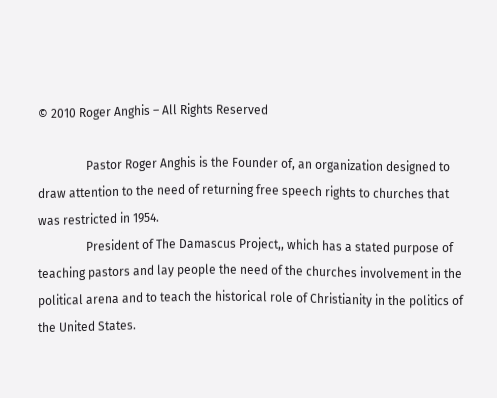© 2010 Roger Anghis – All Rights Reserved

                Pastor Roger Anghis is the Founder of, an organization designed to draw attention to the need of returning free speech rights to churches that was restricted in 1954.
                President of The Damascus Project,, which has a stated purpose of teaching pastors and lay people the need of the churches involvement in the political arena and to teach the historical role of Christianity in the politics of the United States.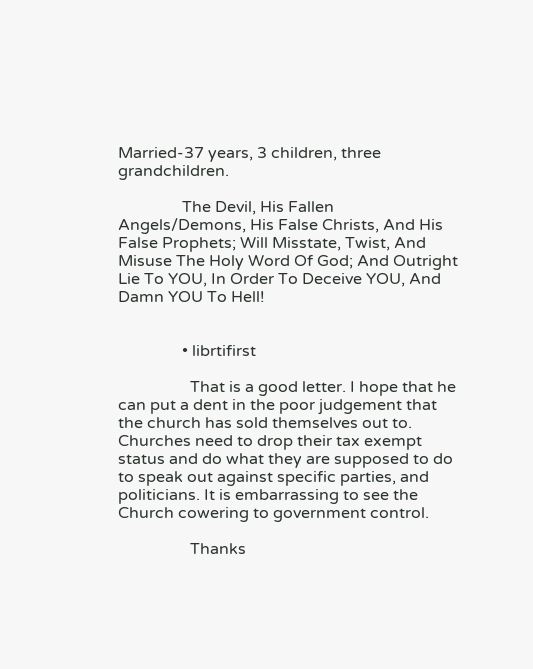Married-37 years, 3 children, three grandchildren.

                The Devil, His Fallen Angels/Demons, His False Christs, And His False Prophets; Will Misstate, Twist, And Misuse The Holy Word Of God; And Outright Lie To YOU, In Order To Deceive YOU, And Damn YOU To Hell!


                • librtifirst

                  That is a good letter. I hope that he can put a dent in the poor judgement that the church has sold themselves out to. Churches need to drop their tax exempt status and do what they are supposed to do to speak out against specific parties, and politicians. It is embarrassing to see the Church cowering to government control.

                  Thanks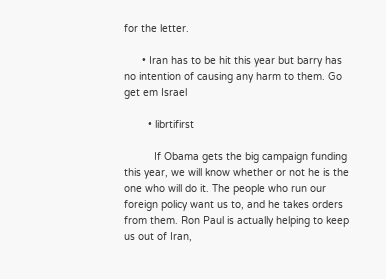for the letter.

      • Iran has to be hit this year but barry has no intention of causing any harm to them. Go get em Israel

        • librtifirst

          If Obama gets the big campaign funding this year, we will know whether or not he is the one who will do it. The people who run our foreign policy want us to, and he takes orders from them. Ron Paul is actually helping to keep us out of Iran,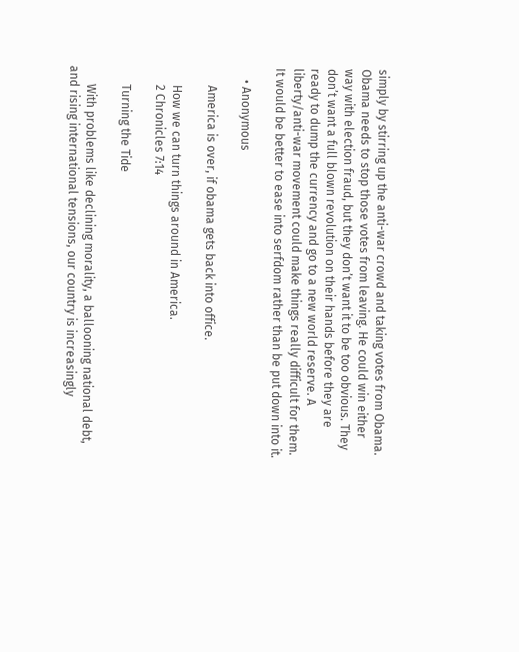simply by stirring up the anti-war crowd and taking votes from Obama. Obama needs to stop those votes from leaving. He could win either way with election fraud, but they don’t want it to be too obvious. They don’t want a full blown revolution on their hands before they are ready to dump the currency and go to a new world reserve. A liberty/anti-war movement could make things really difficult for them. It would be better to ease into serfdom rather than be put down into it.

    • Anonymous

      America is over, if obama gets back into office.

      How we can turn things around in America.
      2 Chronicles 7:14

      Turning the Tide

      With problems like declining morality, a ballooning national debt, and rising international tensions, our country is increasingly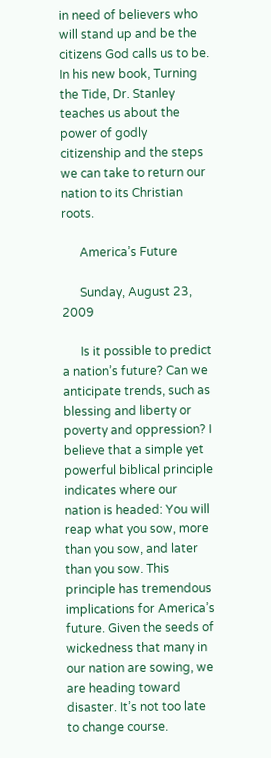in need of believers who will stand up and be the citizens God calls us to be. In his new book, Turning the Tide, Dr. Stanley teaches us about the power of godly citizenship and the steps we can take to return our nation to its Christian roots.

      America’s Future

      Sunday, August 23, 2009

      Is it possible to predict a nation’s future? Can we anticipate trends, such as blessing and liberty or poverty and oppression? I believe that a simple yet powerful biblical principle indicates where our nation is headed: You will reap what you sow, more than you sow, and later than you sow. This principle has tremendous implications for America’s future. Given the seeds of wickedness that many in our nation are sowing, we are heading toward disaster. It’s not too late to change course.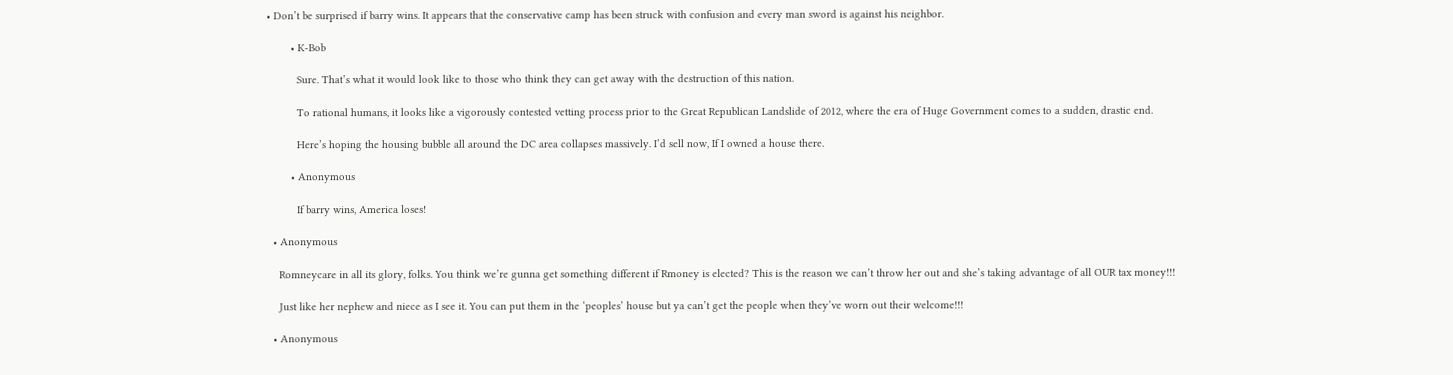• Don’t be surprised if barry wins. It appears that the conservative camp has been struck with confusion and every man sword is against his neighbor.

        • K-Bob

          Sure. That’s what it would look like to those who think they can get away with the destruction of this nation.

          To rational humans, it looks like a vigorously contested vetting process prior to the Great Republican Landslide of 2012, where the era of Huge Government comes to a sudden, drastic end.

          Here’s hoping the housing bubble all around the DC area collapses massively. I’d sell now, If I owned a house there.

        • Anonymous

          If barry wins, America loses!

  • Anonymous

    Romneycare in all its glory, folks. You think we’re gunna get something different if Rmoney is elected? This is the reason we can’t throw her out and she’s taking advantage of all OUR tax money!!!

    Just like her nephew and niece as I see it. You can put them in the ‘peoples’ house but ya can’t get the people when they’ve worn out their welcome!!!

  • Anonymous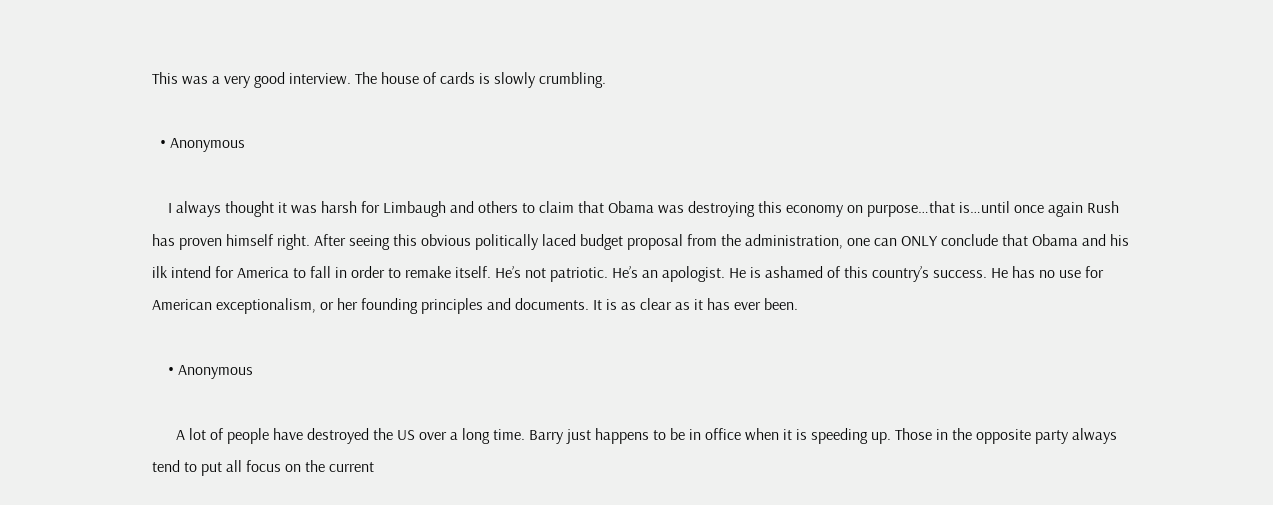This was a very good interview. The house of cards is slowly crumbling.

  • Anonymous

    I always thought it was harsh for Limbaugh and others to claim that Obama was destroying this economy on purpose…that is…until once again Rush has proven himself right. After seeing this obvious politically laced budget proposal from the administration, one can ONLY conclude that Obama and his ilk intend for America to fall in order to remake itself. He’s not patriotic. He’s an apologist. He is ashamed of this country’s success. He has no use for American exceptionalism, or her founding principles and documents. It is as clear as it has ever been.

    • Anonymous

      A lot of people have destroyed the US over a long time. Barry just happens to be in office when it is speeding up. Those in the opposite party always tend to put all focus on the current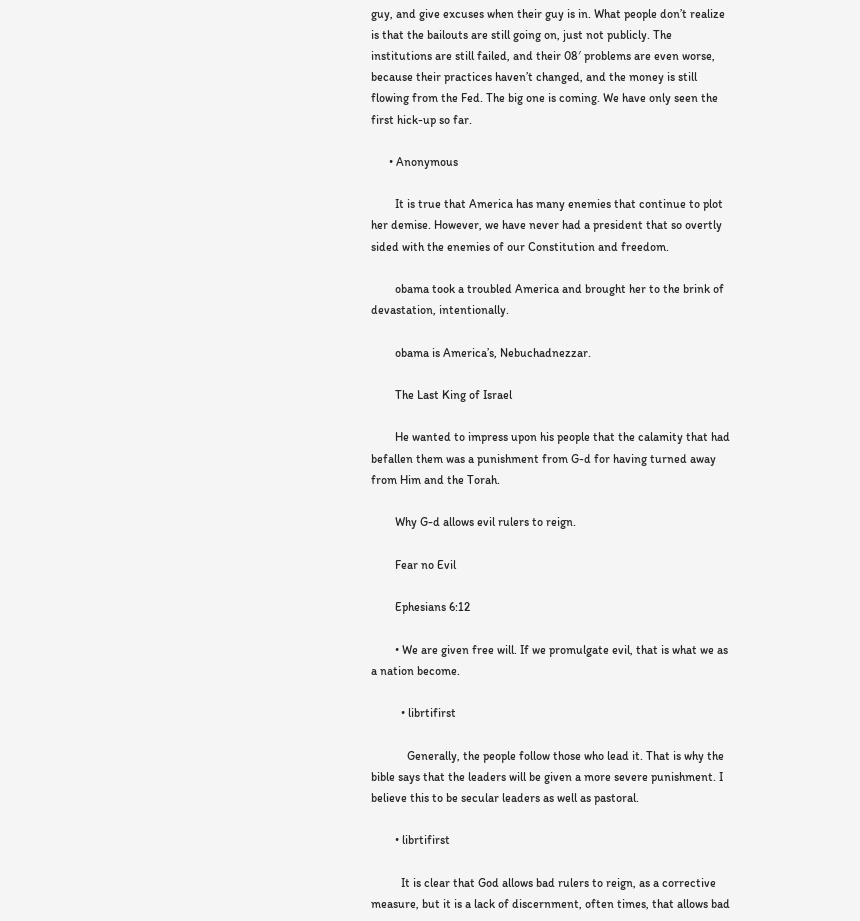guy, and give excuses when their guy is in. What people don’t realize is that the bailouts are still going on, just not publicly. The institutions are still failed, and their 08′ problems are even worse, because their practices haven’t changed, and the money is still flowing from the Fed. The big one is coming. We have only seen the first hick-up so far.

      • Anonymous

        It is true that America has many enemies that continue to plot her demise. However, we have never had a president that so overtly sided with the enemies of our Constitution and freedom.

        obama took a troubled America and brought her to the brink of devastation, intentionally.

        obama is America’s, Nebuchadnezzar.

        The Last King of Israel

        He wanted to impress upon his people that the calamity that had befallen them was a punishment from G-d for having turned away from Him and the Torah.

        Why G-d allows evil rulers to reign.

        Fear no Evil

        Ephesians 6:12

        • We are given free will. If we promulgate evil, that is what we as a nation become.

          • librtifirst

            Generally, the people follow those who lead it. That is why the bible says that the leaders will be given a more severe punishment. I believe this to be secular leaders as well as pastoral.

        • librtifirst

          It is clear that God allows bad rulers to reign, as a corrective measure, but it is a lack of discernment, often times, that allows bad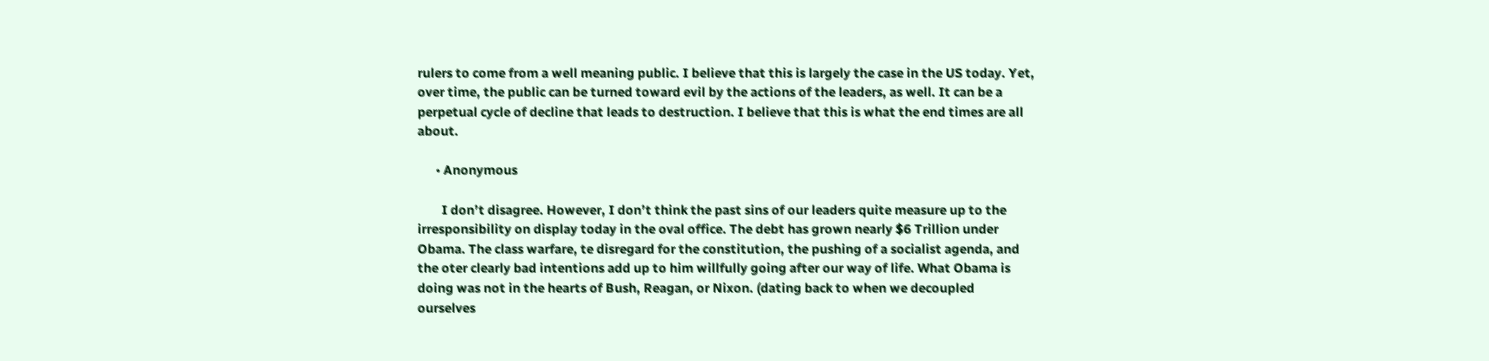rulers to come from a well meaning public. I believe that this is largely the case in the US today. Yet, over time, the public can be turned toward evil by the actions of the leaders, as well. It can be a perpetual cycle of decline that leads to destruction. I believe that this is what the end times are all about.

      • Anonymous

        I don’t disagree. However, I don’t think the past sins of our leaders quite measure up to the irresponsibility on display today in the oval office. The debt has grown nearly $6 Trillion under Obama. The class warfare, te disregard for the constitution, the pushing of a socialist agenda, and the oter clearly bad intentions add up to him willfully going after our way of life. What Obama is doing was not in the hearts of Bush, Reagan, or Nixon. (dating back to when we decoupled ourselves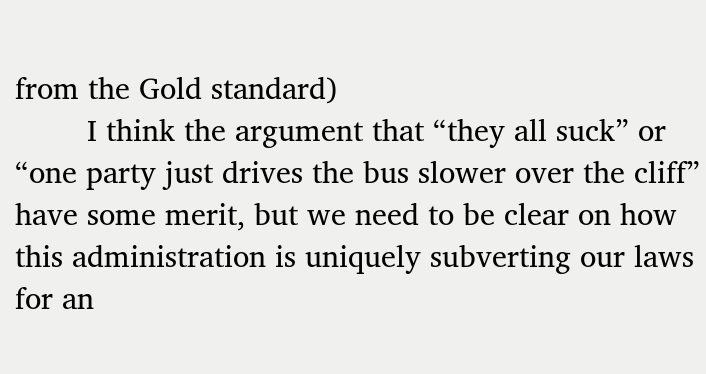from the Gold standard)
        I think the argument that “they all suck” or “one party just drives the bus slower over the cliff” have some merit, but we need to be clear on how this administration is uniquely subverting our laws for an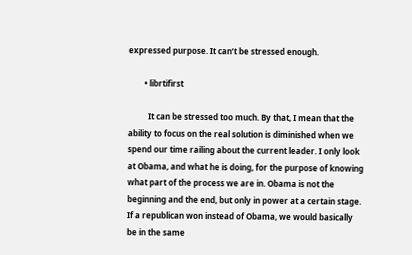expressed purpose. It can’t be stressed enough.

        • librtifirst

          It can be stressed too much. By that, I mean that the ability to focus on the real solution is diminished when we spend our time railing about the current leader. I only look at Obama, and what he is doing, for the purpose of knowing what part of the process we are in. Obama is not the beginning and the end, but only in power at a certain stage. If a republican won instead of Obama, we would basically be in the same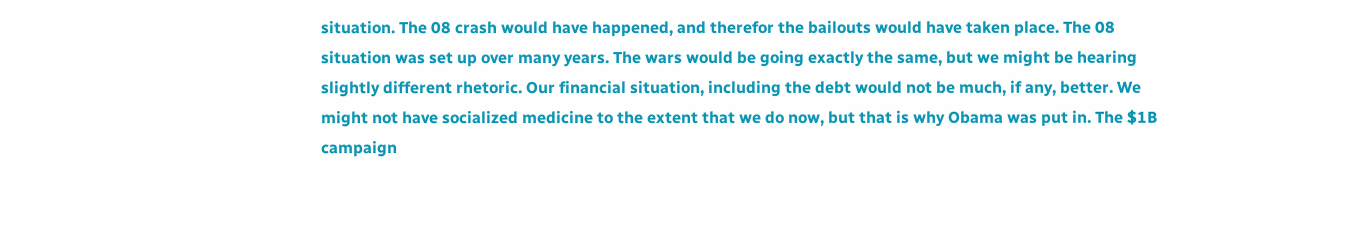situation. The 08 crash would have happened, and therefor the bailouts would have taken place. The 08 situation was set up over many years. The wars would be going exactly the same, but we might be hearing slightly different rhetoric. Our financial situation, including the debt would not be much, if any, better. We might not have socialized medicine to the extent that we do now, but that is why Obama was put in. The $1B campaign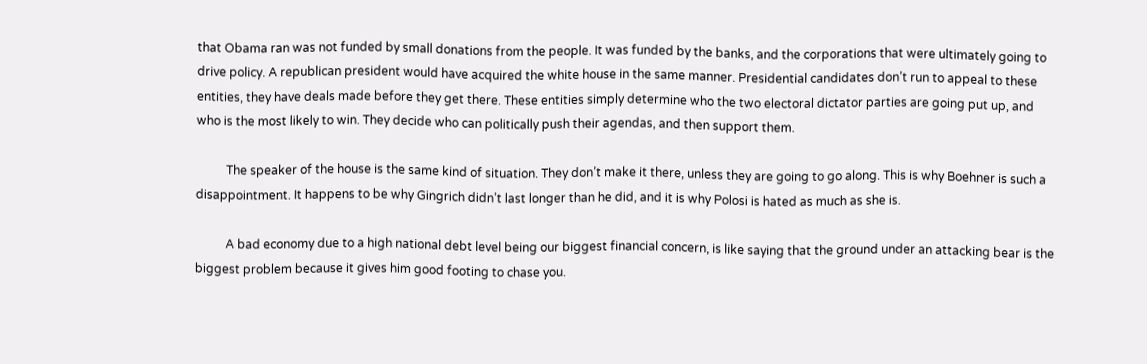that Obama ran was not funded by small donations from the people. It was funded by the banks, and the corporations that were ultimately going to drive policy. A republican president would have acquired the white house in the same manner. Presidential candidates don’t run to appeal to these entities, they have deals made before they get there. These entities simply determine who the two electoral dictator parties are going put up, and who is the most likely to win. They decide who can politically push their agendas, and then support them.

          The speaker of the house is the same kind of situation. They don’t make it there, unless they are going to go along. This is why Boehner is such a disappointment. It happens to be why Gingrich didn’t last longer than he did, and it is why Polosi is hated as much as she is.

          A bad economy due to a high national debt level being our biggest financial concern, is like saying that the ground under an attacking bear is the biggest problem because it gives him good footing to chase you.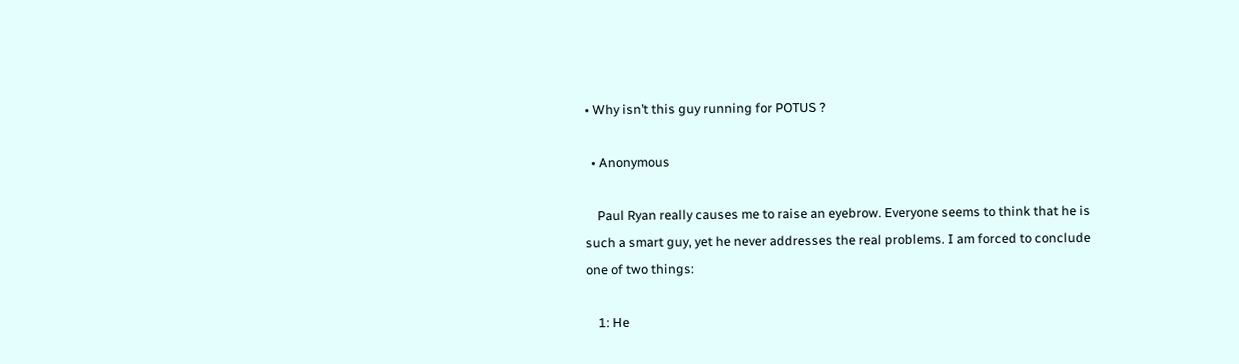• Why isn’t this guy running for POTUS ?

  • Anonymous

    Paul Ryan really causes me to raise an eyebrow. Everyone seems to think that he is such a smart guy, yet he never addresses the real problems. I am forced to conclude one of two things:

    1: He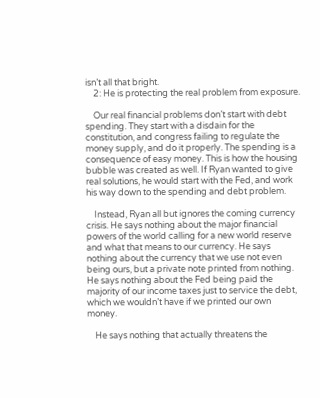isn’t all that bright.
    2: He is protecting the real problem from exposure.

    Our real financial problems don’t start with debt spending. They start with a disdain for the constitution, and congress failing to regulate the money supply, and do it properly. The spending is a consequence of easy money. This is how the housing bubble was created as well. If Ryan wanted to give real solutions, he would start with the Fed, and work his way down to the spending and debt problem.

    Instead, Ryan all but ignores the coming currency crisis. He says nothing about the major financial powers of the world calling for a new world reserve and what that means to our currency. He says nothing about the currency that we use not even being ours, but a private note printed from nothing. He says nothing about the Fed being paid the majority of our income taxes just to service the debt, which we wouldn’t have if we printed our own money.

    He says nothing that actually threatens the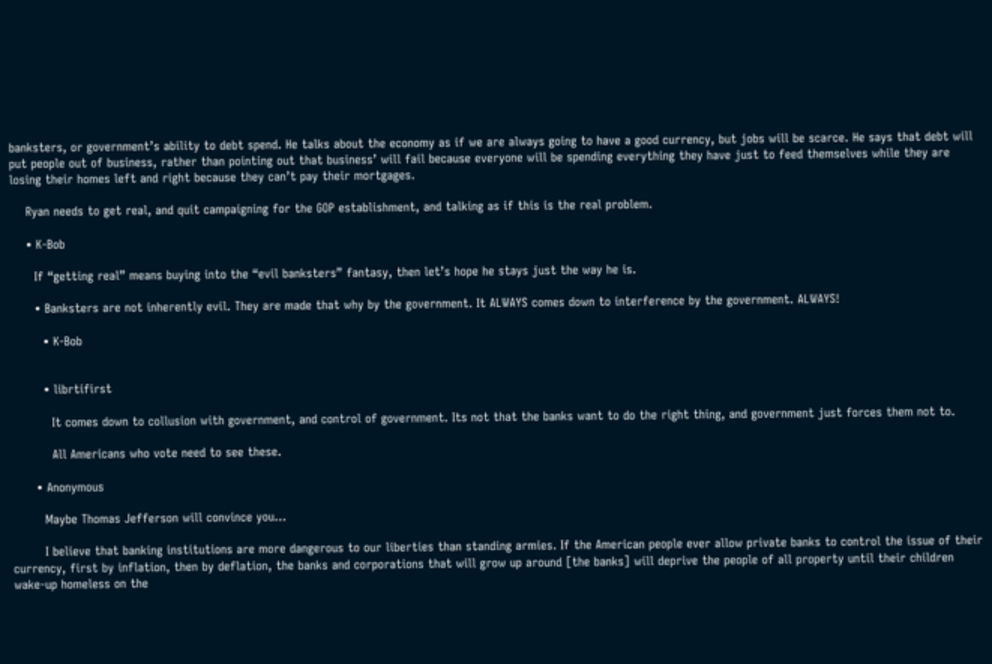banksters, or government’s ability to debt spend. He talks about the economy as if we are always going to have a good currency, but jobs will be scarce. He says that debt will put people out of business, rather than pointing out that business’ will fail because everyone will be spending everything they have just to feed themselves while they are losing their homes left and right because they can’t pay their mortgages.

    Ryan needs to get real, and quit campaigning for the GOP establishment, and talking as if this is the real problem.

    • K-Bob

      If “getting real” means buying into the “evil banksters” fantasy, then let’s hope he stays just the way he is.

      • Banksters are not inherently evil. They are made that why by the government. It ALWAYS comes down to interference by the government. ALWAYS!

        • K-Bob


        • librtifirst

          It comes down to collusion with government, and control of government. Its not that the banks want to do the right thing, and government just forces them not to.

          All Americans who vote need to see these.

      • Anonymous

        Maybe Thomas Jefferson will convince you…

        I believe that banking institutions are more dangerous to our liberties than standing armies. If the American people ever allow private banks to control the issue of their currency, first by inflation, then by deflation, the banks and corporations that will grow up around [the banks] will deprive the people of all property until their children wake-up homeless on the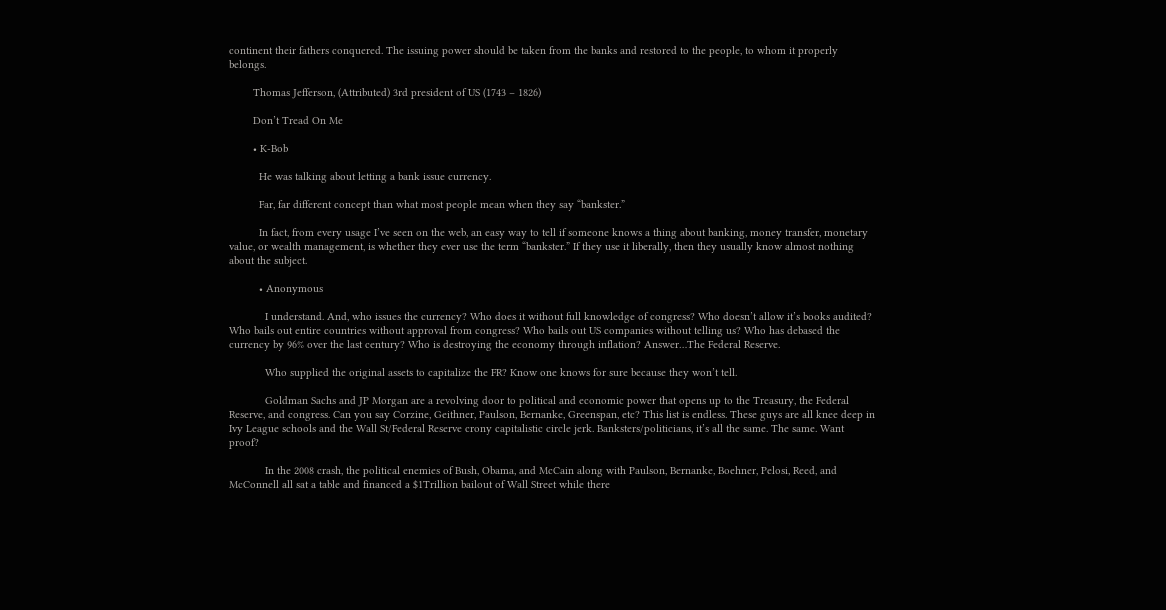continent their fathers conquered. The issuing power should be taken from the banks and restored to the people, to whom it properly belongs.

        Thomas Jefferson, (Attributed) 3rd president of US (1743 – 1826)

        Don’t Tread On Me

        • K-Bob

          He was talking about letting a bank issue currency.

          Far, far different concept than what most people mean when they say “bankster.”

          In fact, from every usage I’ve seen on the web, an easy way to tell if someone knows a thing about banking, money transfer, monetary value, or wealth management, is whether they ever use the term “bankster.” If they use it liberally, then they usually know almost nothing about the subject.

          • Anonymous

            I understand. And, who issues the currency? Who does it without full knowledge of congress? Who doesn’t allow it’s books audited? Who bails out entire countries without approval from congress? Who bails out US companies without telling us? Who has debased the currency by 96% over the last century? Who is destroying the economy through inflation? Answer…The Federal Reserve.

            Who supplied the original assets to capitalize the FR? Know one knows for sure because they won’t tell.

            Goldman Sachs and JP Morgan are a revolving door to political and economic power that opens up to the Treasury, the Federal Reserve, and congress. Can you say Corzine, Geithner, Paulson, Bernanke, Greenspan, etc? This list is endless. These guys are all knee deep in Ivy League schools and the Wall St/Federal Reserve crony capitalistic circle jerk. Banksters/politicians, it’s all the same. The same. Want proof?

            In the 2008 crash, the political enemies of Bush, Obama, and McCain along with Paulson, Bernanke, Boehner, Pelosi, Reed, and McConnell all sat a table and financed a $1Trillion bailout of Wall Street while there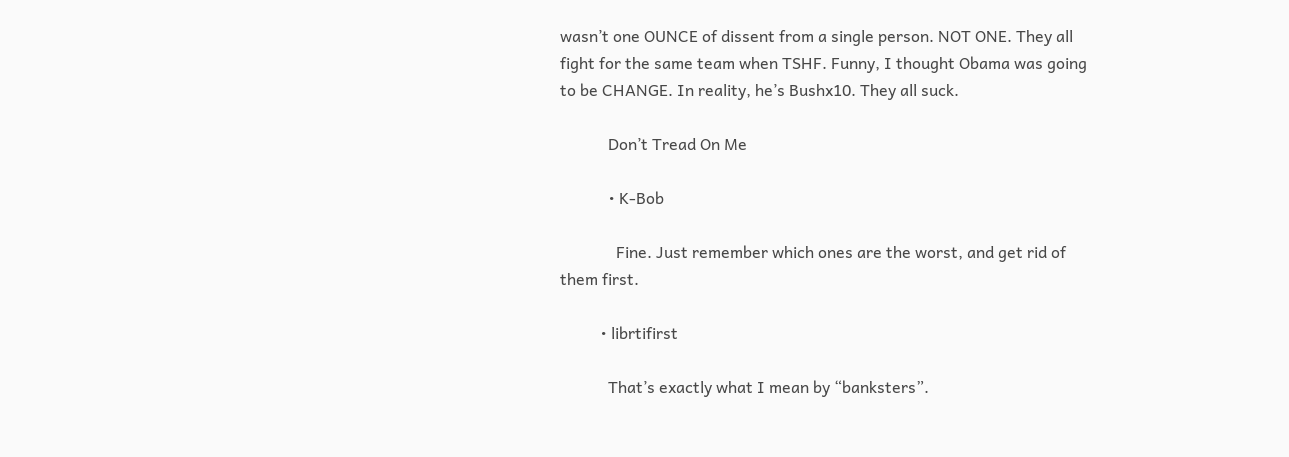wasn’t one OUNCE of dissent from a single person. NOT ONE. They all fight for the same team when TSHF. Funny, I thought Obama was going to be CHANGE. In reality, he’s Bushx10. They all suck.

            Don’t Tread On Me

            • K-Bob

              Fine. Just remember which ones are the worst, and get rid of them first.

          • librtifirst

            That’s exactly what I mean by “banksters”.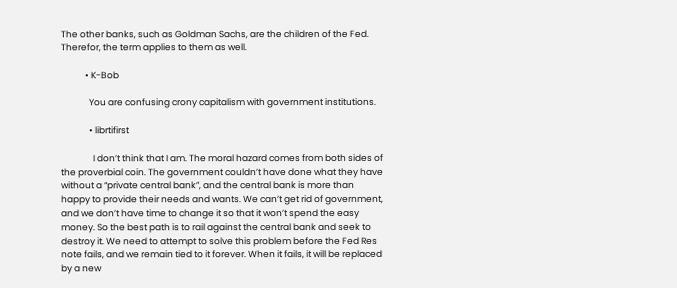The other banks, such as Goldman Sachs, are the children of the Fed. Therefor, the term applies to them as well.

            • K-Bob

              You are confusing crony capitalism with government institutions.

              • librtifirst

                I don’t think that I am. The moral hazard comes from both sides of the proverbial coin. The government couldn’t have done what they have without a “private central bank”, and the central bank is more than happy to provide their needs and wants. We can’t get rid of government, and we don’t have time to change it so that it won’t spend the easy money. So the best path is to rail against the central bank and seek to destroy it. We need to attempt to solve this problem before the Fed Res note fails, and we remain tied to it forever. When it fails, it will be replaced by a new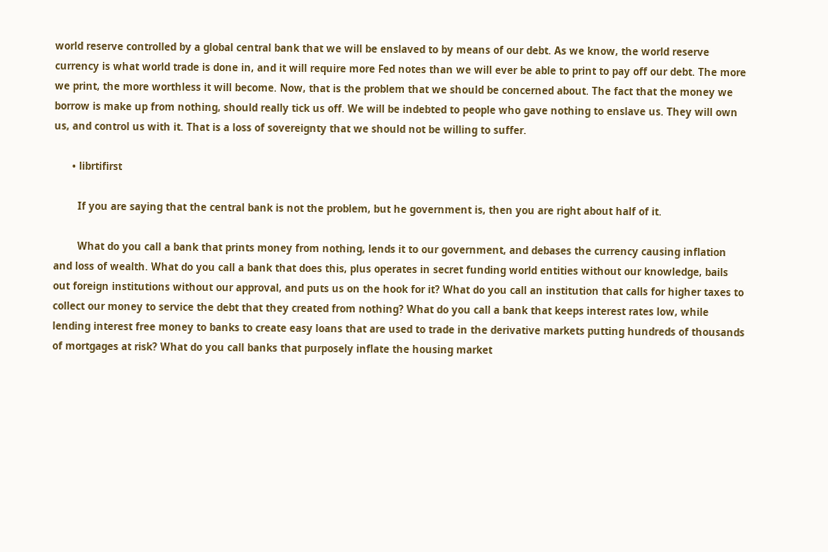world reserve controlled by a global central bank that we will be enslaved to by means of our debt. As we know, the world reserve currency is what world trade is done in, and it will require more Fed notes than we will ever be able to print to pay off our debt. The more we print, the more worthless it will become. Now, that is the problem that we should be concerned about. The fact that the money we borrow is make up from nothing, should really tick us off. We will be indebted to people who gave nothing to enslave us. They will own us, and control us with it. That is a loss of sovereignty that we should not be willing to suffer.

      • librtifirst

        If you are saying that the central bank is not the problem, but he government is, then you are right about half of it.

        What do you call a bank that prints money from nothing, lends it to our government, and debases the currency causing inflation and loss of wealth. What do you call a bank that does this, plus operates in secret funding world entities without our knowledge, bails out foreign institutions without our approval, and puts us on the hook for it? What do you call an institution that calls for higher taxes to collect our money to service the debt that they created from nothing? What do you call a bank that keeps interest rates low, while lending interest free money to banks to create easy loans that are used to trade in the derivative markets putting hundreds of thousands of mortgages at risk? What do you call banks that purposely inflate the housing market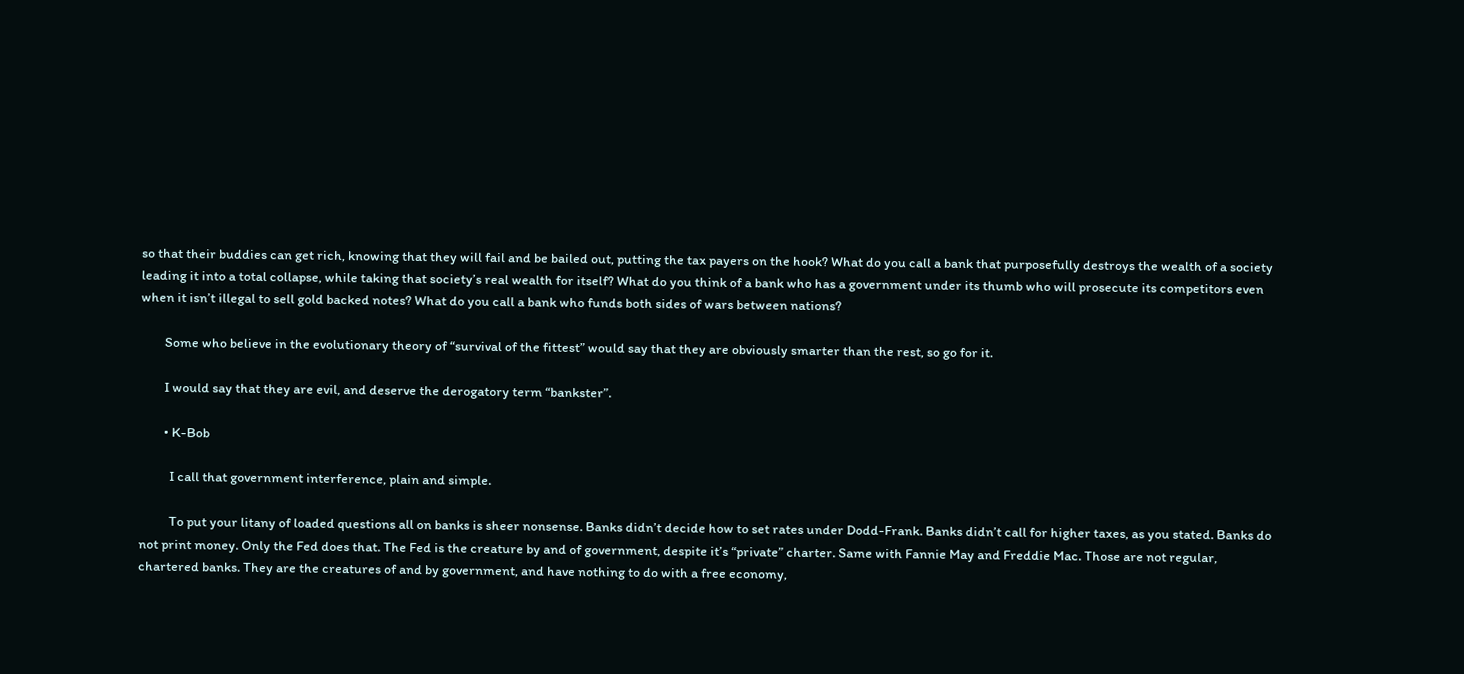so that their buddies can get rich, knowing that they will fail and be bailed out, putting the tax payers on the hook? What do you call a bank that purposefully destroys the wealth of a society leading it into a total collapse, while taking that society’s real wealth for itself? What do you think of a bank who has a government under its thumb who will prosecute its competitors even when it isn’t illegal to sell gold backed notes? What do you call a bank who funds both sides of wars between nations?

        Some who believe in the evolutionary theory of “survival of the fittest” would say that they are obviously smarter than the rest, so go for it.

        I would say that they are evil, and deserve the derogatory term “bankster”.

        • K-Bob

          I call that government interference, plain and simple.

          To put your litany of loaded questions all on banks is sheer nonsense. Banks didn’t decide how to set rates under Dodd-Frank. Banks didn’t call for higher taxes, as you stated. Banks do not print money. Only the Fed does that. The Fed is the creature by and of government, despite it’s “private” charter. Same with Fannie May and Freddie Mac. Those are not regular, chartered banks. They are the creatures of and by government, and have nothing to do with a free economy,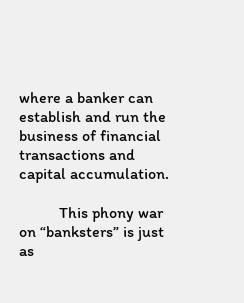where a banker can establish and run the business of financial transactions and capital accumulation.

          This phony war on “banksters” is just as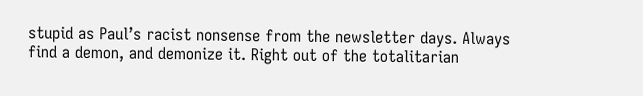stupid as Paul’s racist nonsense from the newsletter days. Always find a demon, and demonize it. Right out of the totalitarian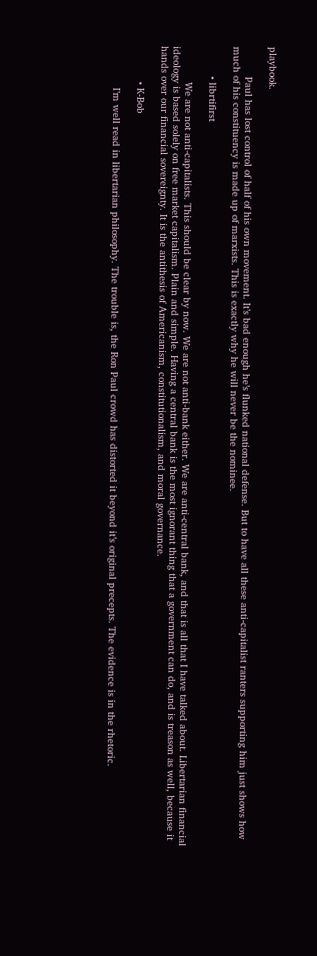playbook.

          Paul has lost control of half of his own movement. It’s bad enough he’s flunked national defense. But to have all these anti-capitalist ranters supporting him just shows how much of his constituency is made up of marxists. This is exactly why he will never be the nominee.

          • librtifirst

            We are not anti-capitalists. This should be clear by now. We are not anti-bank either. We are anti-central bank, and that is all that I have talked about. Libertarian financial ideology is based solely on free market capitalism. Plain and simple. Having a central bank is the most ignorant thing that a government can do, and is treason as well, because it hands over our financial sovereignty. It is the antithesis of Americanism, constitutionalism, and moral governance.

            • K-Bob

              I’m well read in libertarian philosophy. The trouble is, the Ron Paul crowd has distorted it beyond it’s original precepts. The evidence is in the rhetoric.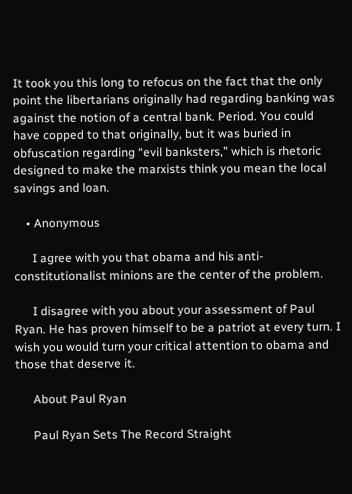It took you this long to refocus on the fact that the only point the libertarians originally had regarding banking was against the notion of a central bank. Period. You could have copped to that originally, but it was buried in obfuscation regarding “evil banksters,” which is rhetoric designed to make the marxists think you mean the local savings and loan.

    • Anonymous

      I agree with you that obama and his anti- constitutionalist minions are the center of the problem.

      I disagree with you about your assessment of Paul Ryan. He has proven himself to be a patriot at every turn. I wish you would turn your critical attention to obama and those that deserve it.

      About Paul Ryan

      Paul Ryan Sets The Record Straight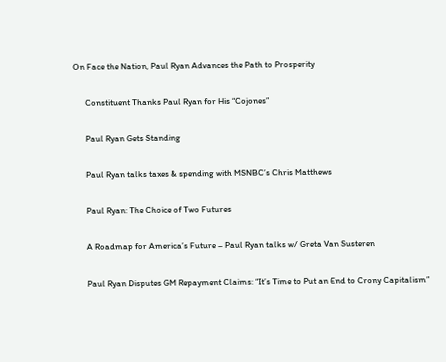On Face the Nation, Paul Ryan Advances the Path to Prosperity

      Constituent Thanks Paul Ryan for His “Cojones”

      Paul Ryan Gets Standing

      Paul Ryan talks taxes & spending with MSNBC’s Chris Matthews

      Paul Ryan: The Choice of Two Futures

      A Roadmap for America’s Future – Paul Ryan talks w/ Greta Van Susteren

      Paul Ryan Disputes GM Repayment Claims: “It’s Time to Put an End to Crony Capitalism”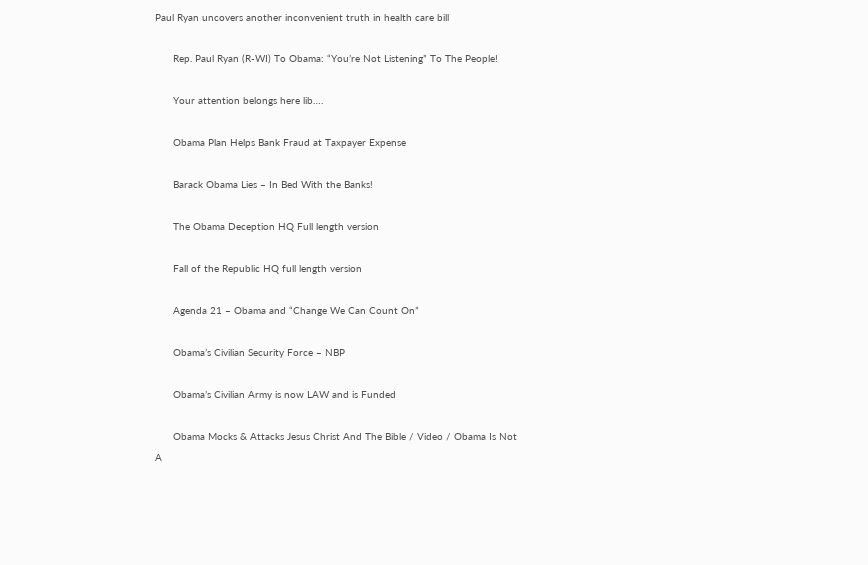Paul Ryan uncovers another inconvenient truth in health care bill

      Rep. Paul Ryan (R-WI) To Obama: “You’re Not Listening” To The People!

      Your attention belongs here lib….

      Obama Plan Helps Bank Fraud at Taxpayer Expense

      Barack Obama Lies – In Bed With the Banks!

      The Obama Deception HQ Full length version

      Fall of the Republic HQ full length version

      Agenda 21 – Obama and “Change We Can Count On”

      Obama’s Civilian Security Force – NBP

      Obama’s Civilian Army is now LAW and is Funded

      Obama Mocks & Attacks Jesus Christ And The Bible / Video / Obama Is Not A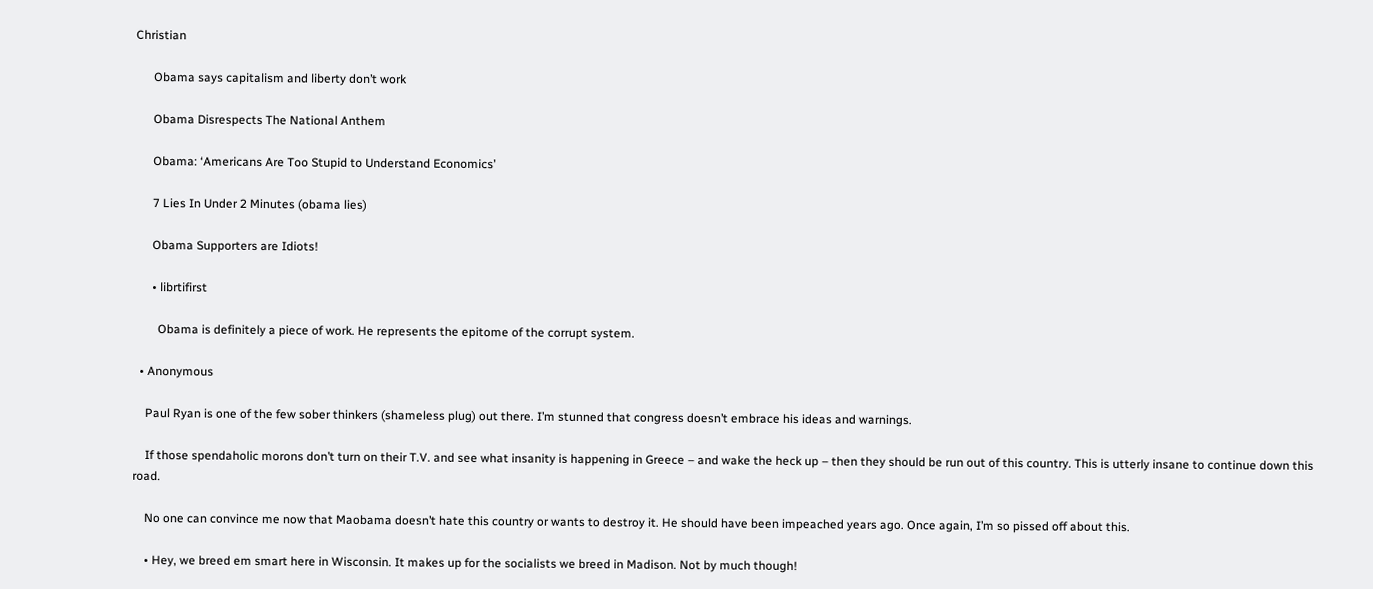Christian

      Obama says capitalism and liberty don’t work

      Obama Disrespects The National Anthem

      Obama: ‘Americans Are Too Stupid to Understand Economics’

      7 Lies In Under 2 Minutes (obama lies)

      Obama Supporters are Idiots!

      • librtifirst

        Obama is definitely a piece of work. He represents the epitome of the corrupt system.

  • Anonymous

    Paul Ryan is one of the few sober thinkers (shameless plug) out there. I’m stunned that congress doesn’t embrace his ideas and warnings.

    If those spendaholic morons don’t turn on their T.V. and see what insanity is happening in Greece – and wake the heck up – then they should be run out of this country. This is utterly insane to continue down this road.

    No one can convince me now that Maobama doesn’t hate this country or wants to destroy it. He should have been impeached years ago. Once again, I’m so pissed off about this.

    • Hey, we breed em smart here in Wisconsin. It makes up for the socialists we breed in Madison. Not by much though!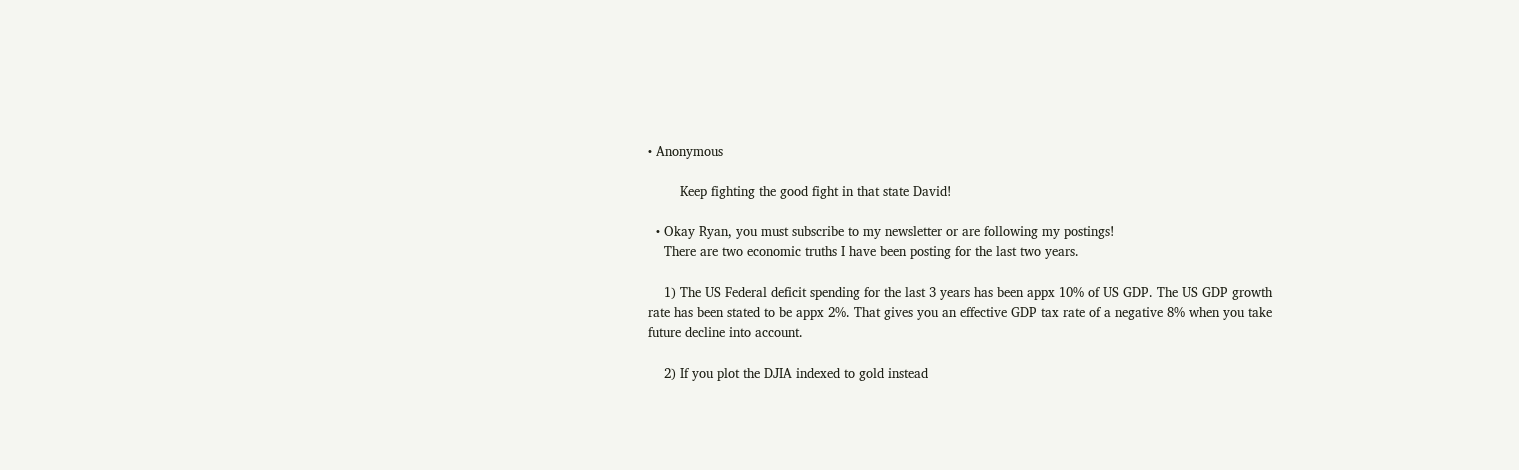• Anonymous

        Keep fighting the good fight in that state David!

  • Okay Ryan, you must subscribe to my newsletter or are following my postings!
    There are two economic truths I have been posting for the last two years.

    1) The US Federal deficit spending for the last 3 years has been appx 10% of US GDP. The US GDP growth rate has been stated to be appx 2%. That gives you an effective GDP tax rate of a negative 8% when you take future decline into account.

    2) If you plot the DJIA indexed to gold instead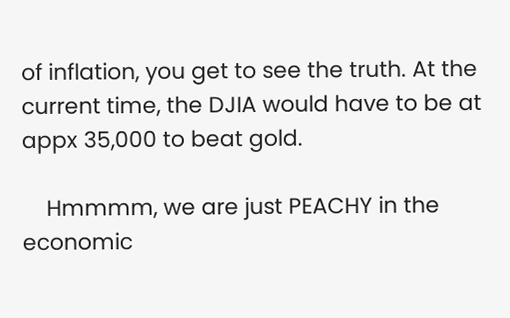of inflation, you get to see the truth. At the current time, the DJIA would have to be at appx 35,000 to beat gold.

    Hmmmm, we are just PEACHY in the economic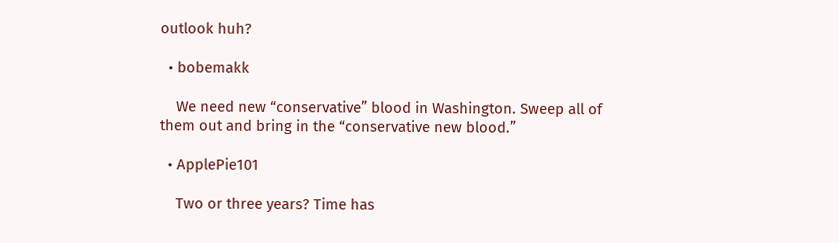outlook huh?

  • bobemakk

    We need new “conservative” blood in Washington. Sweep all of them out and bring in the “conservative new blood.”

  • ApplePie101

    Two or three years? Time has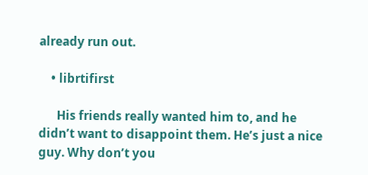already run out.

    • librtifirst

      His friends really wanted him to, and he didn’t want to disappoint them. He’s just a nice guy. Why don’t you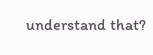understand that?